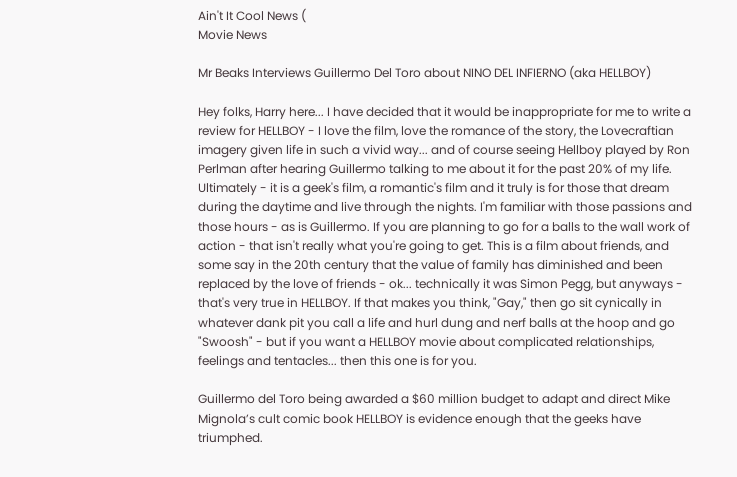Ain't It Cool News (
Movie News

Mr Beaks Interviews Guillermo Del Toro about NINO DEL INFIERNO (aka HELLBOY)

Hey folks, Harry here... I have decided that it would be inappropriate for me to write a review for HELLBOY - I love the film, love the romance of the story, the Lovecraftian imagery given life in such a vivid way... and of course seeing Hellboy played by Ron Perlman after hearing Guillermo talking to me about it for the past 20% of my life. Ultimately - it is a geek's film, a romantic's film and it truly is for those that dream during the daytime and live through the nights. I'm familiar with those passions and those hours - as is Guillermo. If you are planning to go for a balls to the wall work of action - that isn't really what you're going to get. This is a film about friends, and some say in the 20th century that the value of family has diminished and been replaced by the love of friends - ok... technically it was Simon Pegg, but anyways - that's very true in HELLBOY. If that makes you think, "Gay," then go sit cynically in whatever dank pit you call a life and hurl dung and nerf balls at the hoop and go "Swoosh" - but if you want a HELLBOY movie about complicated relationships, feelings and tentacles... then this one is for you.

Guillermo del Toro being awarded a $60 million budget to adapt and direct Mike Mignola’s cult comic book HELLBOY is evidence enough that the geeks have triumphed.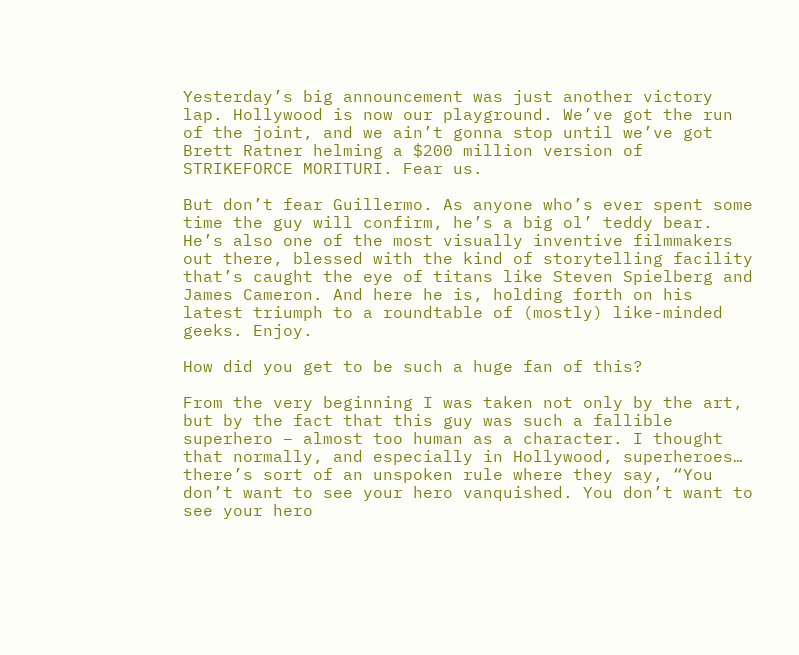Yesterday’s big announcement was just another victory lap. Hollywood is now our playground. We’ve got the run of the joint, and we ain’t gonna stop until we’ve got Brett Ratner helming a $200 million version of STRIKEFORCE MORITURI. Fear us.

But don’t fear Guillermo. As anyone who’s ever spent some time the guy will confirm, he’s a big ol’ teddy bear. He’s also one of the most visually inventive filmmakers out there, blessed with the kind of storytelling facility that’s caught the eye of titans like Steven Spielberg and James Cameron. And here he is, holding forth on his latest triumph to a roundtable of (mostly) like-minded geeks. Enjoy.

How did you get to be such a huge fan of this?

From the very beginning I was taken not only by the art, but by the fact that this guy was such a fallible superhero – almost too human as a character. I thought that normally, and especially in Hollywood, superheroes… there’s sort of an unspoken rule where they say, “You don’t want to see your hero vanquished. You don’t want to see your hero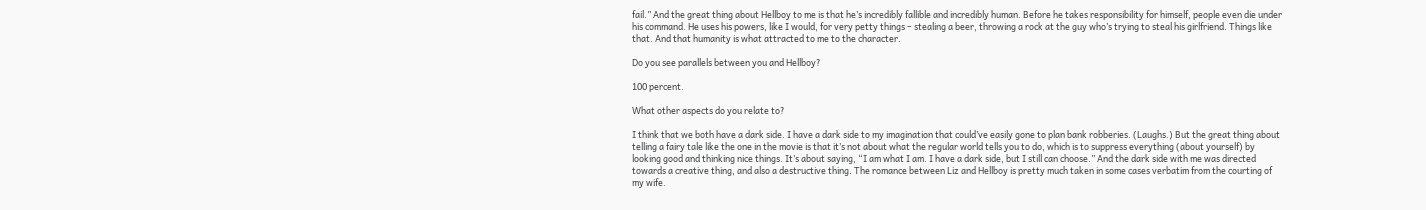fail.” And the great thing about Hellboy to me is that he’s incredibly fallible and incredibly human. Before he takes responsibility for himself, people even die under his command. He uses his powers, like I would, for very petty things – stealing a beer, throwing a rock at the guy who’s trying to steal his girlfriend. Things like that. And that humanity is what attracted to me to the character.

Do you see parallels between you and Hellboy?

100 percent.

What other aspects do you relate to?

I think that we both have a dark side. I have a dark side to my imagination that could’ve easily gone to plan bank robberies. (Laughs.) But the great thing about telling a fairy tale like the one in the movie is that it’s not about what the regular world tells you to do, which is to suppress everything (about yourself) by looking good and thinking nice things. It’s about saying, “I am what I am. I have a dark side, but I still can choose.” And the dark side with me was directed towards a creative thing, and also a destructive thing. The romance between Liz and Hellboy is pretty much taken in some cases verbatim from the courting of my wife.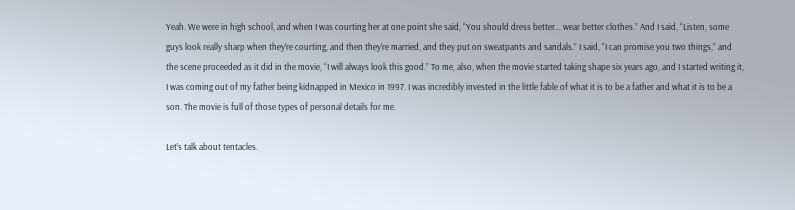Yeah. We were in high school, and when I was courting her at one point she said, “You should dress better… wear better clothes.” And I said, “Listen, some guys look really sharp when they’re courting, and then they’re married, and they put on sweatpants and sandals.” I said, “I can promise you two things,” and the scene proceeded as it did in the movie, “I will always look this good.” To me, also, when the movie started taking shape six years ago, and I started writing it, I was coming out of my father being kidnapped in Mexico in 1997. I was incredibly invested in the little fable of what it is to be a father and what it is to be a son. The movie is full of those types of personal details for me.

Let’s talk about tentacles.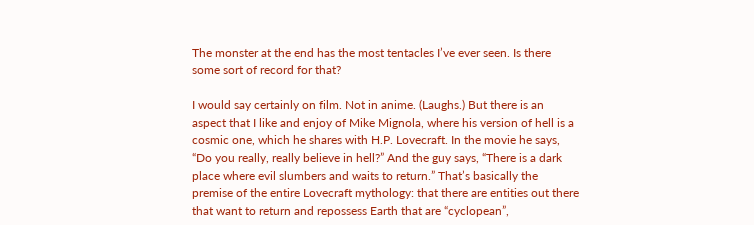The monster at the end has the most tentacles I’ve ever seen. Is there some sort of record for that?

I would say certainly on film. Not in anime. (Laughs.) But there is an aspect that I like and enjoy of Mike Mignola, where his version of hell is a cosmic one, which he shares with H.P. Lovecraft. In the movie he says, “Do you really, really believe in hell?” And the guy says, “There is a dark place where evil slumbers and waits to return.” That’s basically the premise of the entire Lovecraft mythology: that there are entities out there that want to return and repossess Earth that are “cyclopean”,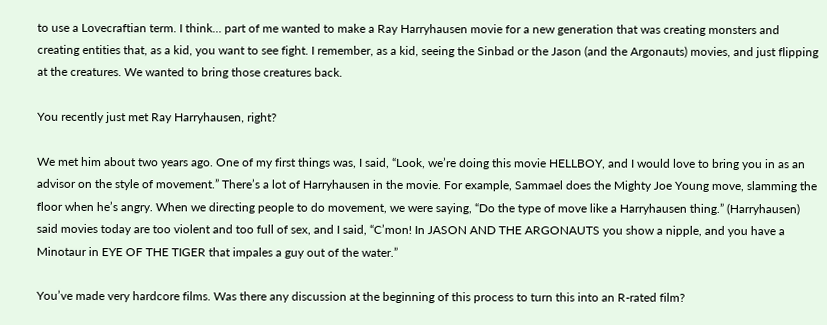to use a Lovecraftian term. I think… part of me wanted to make a Ray Harryhausen movie for a new generation that was creating monsters and creating entities that, as a kid, you want to see fight. I remember, as a kid, seeing the Sinbad or the Jason (and the Argonauts) movies, and just flipping at the creatures. We wanted to bring those creatures back.

You recently just met Ray Harryhausen, right?

We met him about two years ago. One of my first things was, I said, “Look, we’re doing this movie HELLBOY, and I would love to bring you in as an advisor on the style of movement.” There’s a lot of Harryhausen in the movie. For example, Sammael does the Mighty Joe Young move, slamming the floor when he’s angry. When we directing people to do movement, we were saying, “Do the type of move like a Harryhausen thing.” (Harryhausen) said movies today are too violent and too full of sex, and I said, “C’mon! In JASON AND THE ARGONAUTS you show a nipple, and you have a Minotaur in EYE OF THE TIGER that impales a guy out of the water.”

You’ve made very hardcore films. Was there any discussion at the beginning of this process to turn this into an R-rated film?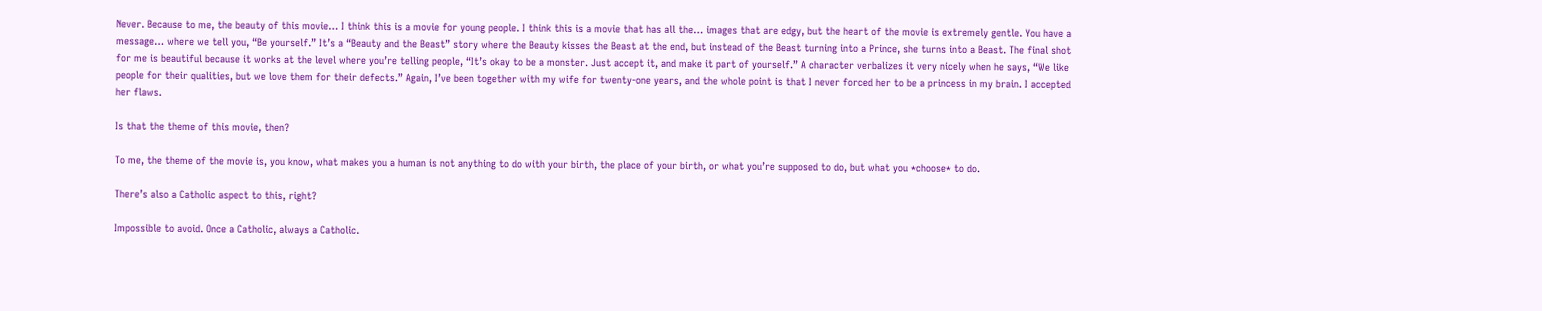Never. Because to me, the beauty of this movie… I think this is a movie for young people. I think this is a movie that has all the… images that are edgy, but the heart of the movie is extremely gentle. You have a message… where we tell you, “Be yourself.” It’s a “Beauty and the Beast” story where the Beauty kisses the Beast at the end, but instead of the Beast turning into a Prince, she turns into a Beast. The final shot for me is beautiful because it works at the level where you’re telling people, “It’s okay to be a monster. Just accept it, and make it part of yourself.” A character verbalizes it very nicely when he says, “We like people for their qualities, but we love them for their defects.” Again, I’ve been together with my wife for twenty-one years, and the whole point is that I never forced her to be a princess in my brain. I accepted her flaws.

Is that the theme of this movie, then?

To me, the theme of the movie is, you know, what makes you a human is not anything to do with your birth, the place of your birth, or what you’re supposed to do, but what you *choose* to do.

There’s also a Catholic aspect to this, right?

Impossible to avoid. Once a Catholic, always a Catholic.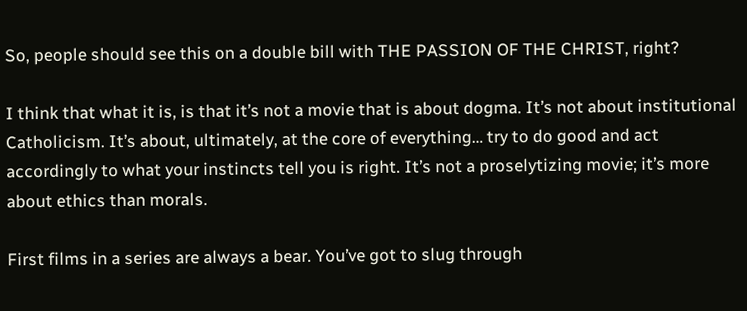So, people should see this on a double bill with THE PASSION OF THE CHRIST, right?

I think that what it is, is that it’s not a movie that is about dogma. It’s not about institutional Catholicism. It’s about, ultimately, at the core of everything… try to do good and act accordingly to what your instincts tell you is right. It’s not a proselytizing movie; it’s more about ethics than morals.

First films in a series are always a bear. You’ve got to slug through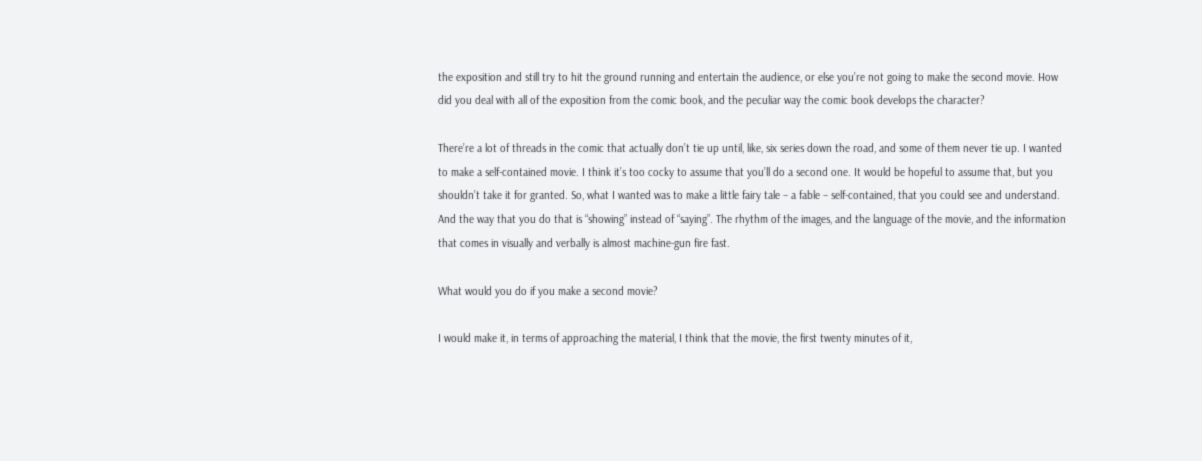the exposition and still try to hit the ground running and entertain the audience, or else you’re not going to make the second movie. How did you deal with all of the exposition from the comic book, and the peculiar way the comic book develops the character?

There’re a lot of threads in the comic that actually don’t tie up until, like, six series down the road, and some of them never tie up. I wanted to make a self-contained movie. I think it’s too cocky to assume that you’ll do a second one. It would be hopeful to assume that, but you shouldn’t take it for granted. So, what I wanted was to make a little fairy tale – a fable – self-contained, that you could see and understand. And the way that you do that is “showing” instead of “saying”. The rhythm of the images, and the language of the movie, and the information that comes in visually and verbally is almost machine-gun fire fast.

What would you do if you make a second movie?

I would make it, in terms of approaching the material, I think that the movie, the first twenty minutes of it,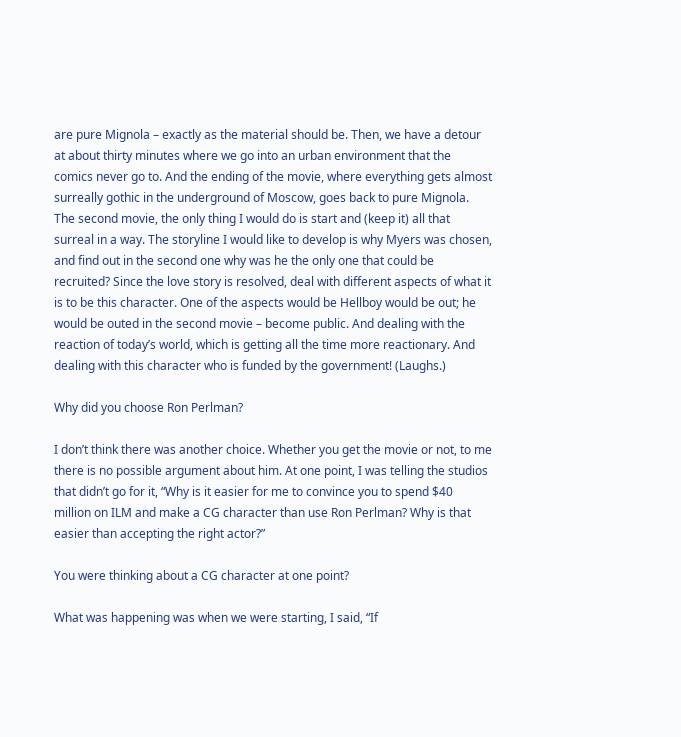are pure Mignola – exactly as the material should be. Then, we have a detour at about thirty minutes where we go into an urban environment that the comics never go to. And the ending of the movie, where everything gets almost surreally gothic in the underground of Moscow, goes back to pure Mignola. The second movie, the only thing I would do is start and (keep it) all that surreal in a way. The storyline I would like to develop is why Myers was chosen, and find out in the second one why was he the only one that could be recruited? Since the love story is resolved, deal with different aspects of what it is to be this character. One of the aspects would be Hellboy would be out; he would be outed in the second movie – become public. And dealing with the reaction of today’s world, which is getting all the time more reactionary. And dealing with this character who is funded by the government! (Laughs.)

Why did you choose Ron Perlman?

I don’t think there was another choice. Whether you get the movie or not, to me there is no possible argument about him. At one point, I was telling the studios that didn’t go for it, “Why is it easier for me to convince you to spend $40 million on ILM and make a CG character than use Ron Perlman? Why is that easier than accepting the right actor?”

You were thinking about a CG character at one point?

What was happening was when we were starting, I said, “If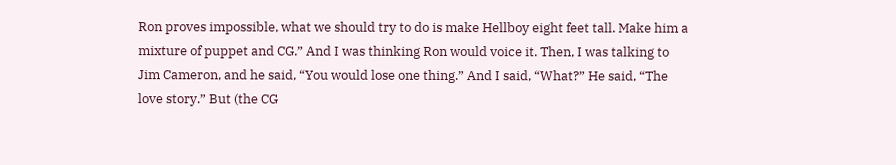Ron proves impossible, what we should try to do is make Hellboy eight feet tall. Make him a mixture of puppet and CG.” And I was thinking Ron would voice it. Then, I was talking to Jim Cameron, and he said, “You would lose one thing.” And I said, “What?” He said, “The love story.” But (the CG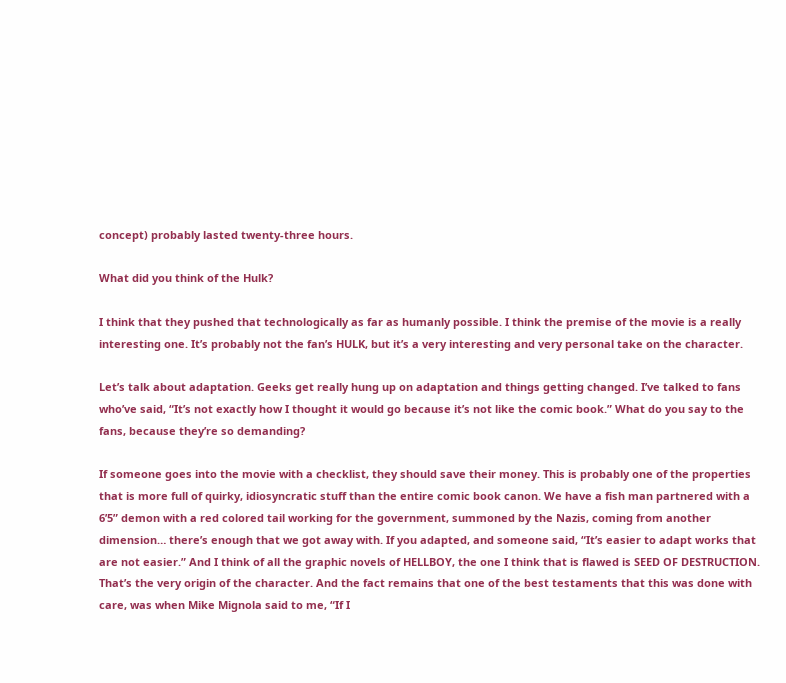concept) probably lasted twenty-three hours.

What did you think of the Hulk?

I think that they pushed that technologically as far as humanly possible. I think the premise of the movie is a really interesting one. It’s probably not the fan’s HULK, but it’s a very interesting and very personal take on the character.

Let’s talk about adaptation. Geeks get really hung up on adaptation and things getting changed. I’ve talked to fans who’ve said, “It’s not exactly how I thought it would go because it’s not like the comic book.” What do you say to the fans, because they’re so demanding?

If someone goes into the movie with a checklist, they should save their money. This is probably one of the properties that is more full of quirky, idiosyncratic stuff than the entire comic book canon. We have a fish man partnered with a 6’5” demon with a red colored tail working for the government, summoned by the Nazis, coming from another dimension… there’s enough that we got away with. If you adapted, and someone said, “It’s easier to adapt works that are not easier.” And I think of all the graphic novels of HELLBOY, the one I think that is flawed is SEED OF DESTRUCTION. That’s the very origin of the character. And the fact remains that one of the best testaments that this was done with care, was when Mike Mignola said to me, “If I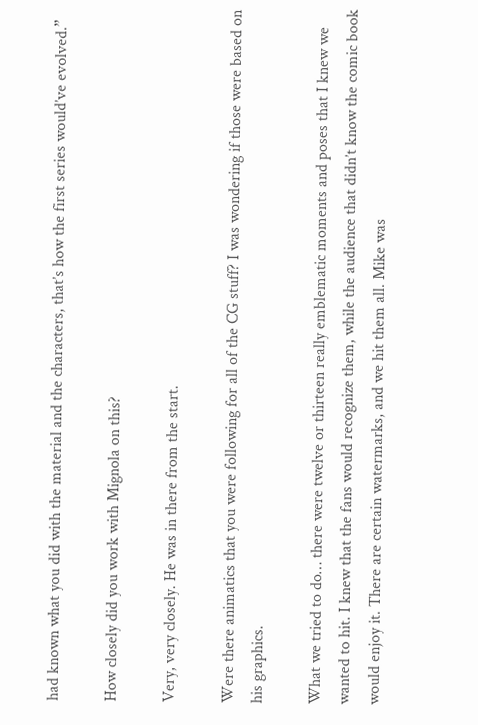had known what you did with the material and the characters, that’s how the first series would’ve evolved.”

How closely did you work with Mignola on this?

Very, very closely. He was in there from the start.

Were there animatics that you were following for all of the CG stuff? I was wondering if those were based on his graphics.

What we tried to do… there were twelve or thirteen really emblematic moments and poses that I knew we wanted to hit. I knew that the fans would recognize them, while the audience that didn’t know the comic book would enjoy it. There are certain watermarks, and we hit them all. Mike was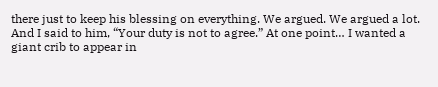there just to keep his blessing on everything. We argued. We argued a lot. And I said to him, “Your duty is not to agree.” At one point… I wanted a giant crib to appear in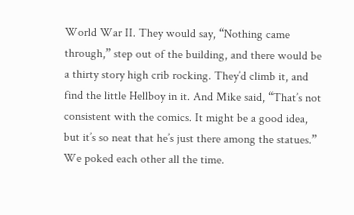World War II. They would say, “Nothing came through,” step out of the building, and there would be a thirty story high crib rocking. They’d climb it, and find the little Hellboy in it. And Mike said, “That’s not consistent with the comics. It might be a good idea, but it’s so neat that he’s just there among the statues.” We poked each other all the time.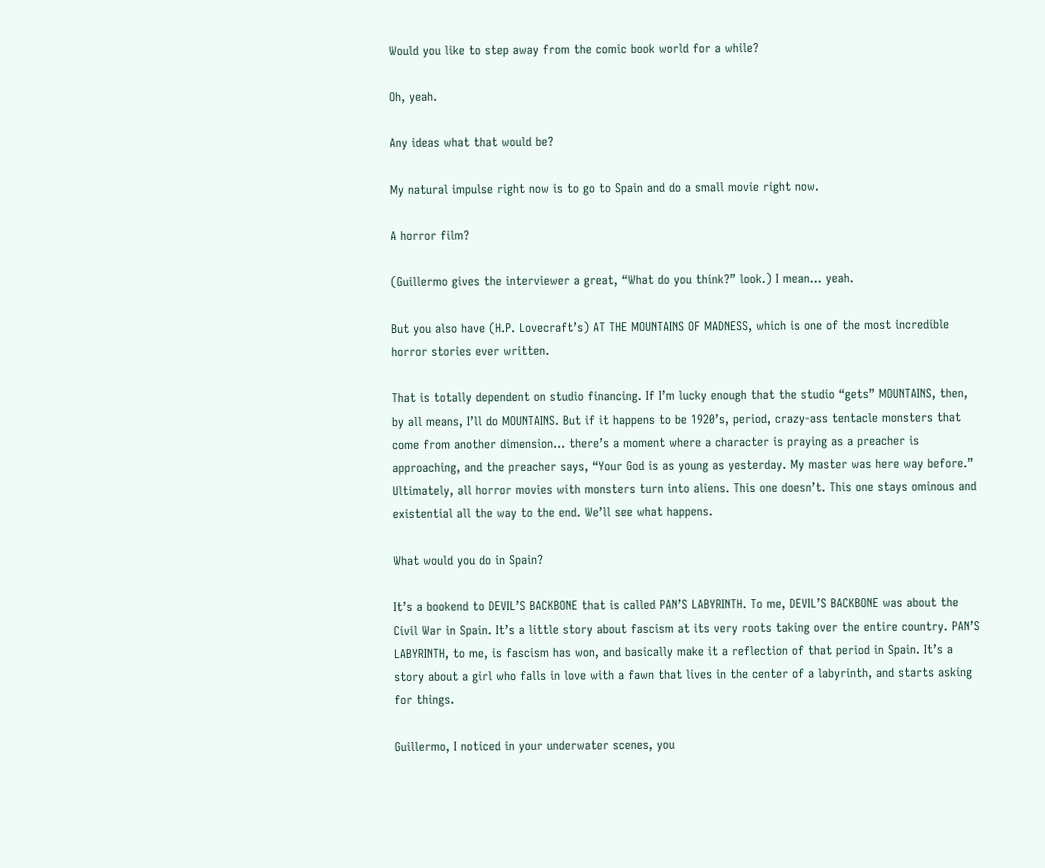Would you like to step away from the comic book world for a while?

Oh, yeah.

Any ideas what that would be?

My natural impulse right now is to go to Spain and do a small movie right now.

A horror film?

(Guillermo gives the interviewer a great, “What do you think?” look.) I mean… yeah.

But you also have (H.P. Lovecraft’s) AT THE MOUNTAINS OF MADNESS, which is one of the most incredible horror stories ever written.

That is totally dependent on studio financing. If I’m lucky enough that the studio “gets” MOUNTAINS, then, by all means, I’ll do MOUNTAINS. But if it happens to be 1920’s, period, crazy-ass tentacle monsters that come from another dimension… there’s a moment where a character is praying as a preacher is approaching, and the preacher says, “Your God is as young as yesterday. My master was here way before.” Ultimately, all horror movies with monsters turn into aliens. This one doesn’t. This one stays ominous and existential all the way to the end. We’ll see what happens.

What would you do in Spain?

It’s a bookend to DEVIL’S BACKBONE that is called PAN’S LABYRINTH. To me, DEVIL’S BACKBONE was about the Civil War in Spain. It’s a little story about fascism at its very roots taking over the entire country. PAN’S LABYRINTH, to me, is fascism has won, and basically make it a reflection of that period in Spain. It’s a story about a girl who falls in love with a fawn that lives in the center of a labyrinth, and starts asking for things.

Guillermo, I noticed in your underwater scenes, you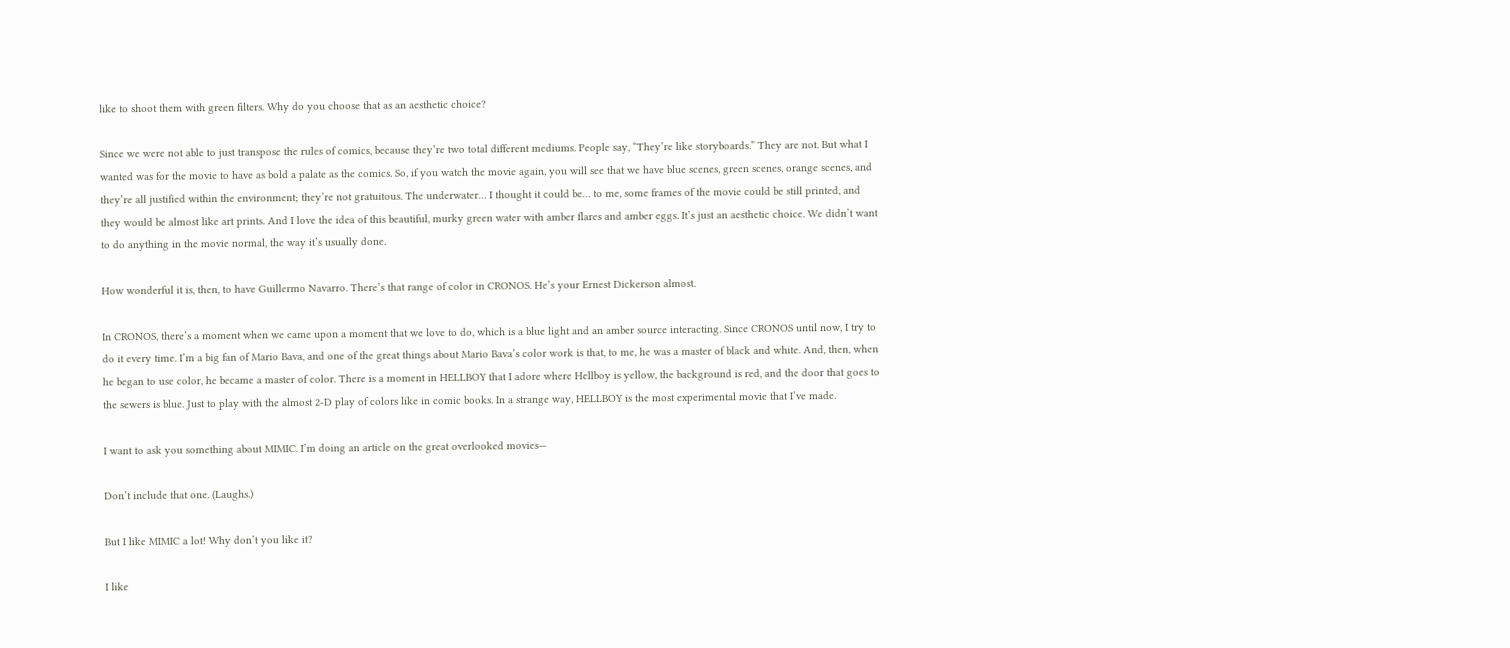like to shoot them with green filters. Why do you choose that as an aesthetic choice?

Since we were not able to just transpose the rules of comics, because they’re two total different mediums. People say, “They’re like storyboards.” They are not. But what I wanted was for the movie to have as bold a palate as the comics. So, if you watch the movie again, you will see that we have blue scenes, green scenes, orange scenes, and they’re all justified within the environment; they’re not gratuitous. The underwater… I thought it could be… to me, some frames of the movie could be still printed, and they would be almost like art prints. And I love the idea of this beautiful, murky green water with amber flares and amber eggs. It’s just an aesthetic choice. We didn’t want to do anything in the movie normal, the way it’s usually done.

How wonderful it is, then, to have Guillermo Navarro. There’s that range of color in CRONOS. He’s your Ernest Dickerson almost.

In CRONOS, there’s a moment when we came upon a moment that we love to do, which is a blue light and an amber source interacting. Since CRONOS until now, I try to do it every time. I’m a big fan of Mario Bava, and one of the great things about Mario Bava’s color work is that, to me, he was a master of black and white. And, then, when he began to use color, he became a master of color. There is a moment in HELLBOY that I adore where Hellboy is yellow, the background is red, and the door that goes to the sewers is blue. Just to play with the almost 2-D play of colors like in comic books. In a strange way, HELLBOY is the most experimental movie that I’ve made.

I want to ask you something about MIMIC. I’m doing an article on the great overlooked movies—

Don’t include that one. (Laughs.)

But I like MIMIC a lot! Why don’t you like it?

I like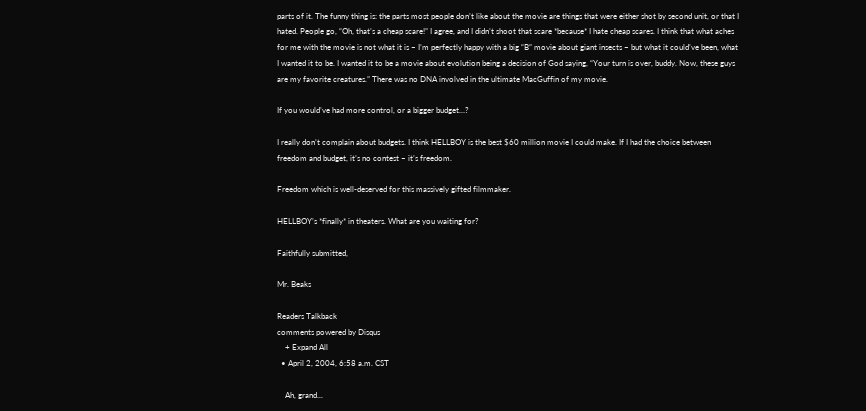parts of it. The funny thing is: the parts most people don’t like about the movie are things that were either shot by second unit, or that I hated. People go, “Oh, that’s a cheap scare!” I agree, and I didn’t shoot that scare *because* I hate cheap scares. I think that what aches for me with the movie is not what it is – I’m perfectly happy with a big “B” movie about giant insects – but what it could’ve been, what I wanted it to be. I wanted it to be a movie about evolution being a decision of God saying, “Your turn is over, buddy. Now, these guys are my favorite creatures.” There was no DNA involved in the ultimate MacGuffin of my movie.

If you would’ve had more control, or a bigger budget…?

I really don’t complain about budgets. I think HELLBOY is the best $60 million movie I could make. If I had the choice between freedom and budget, it’s no contest – it’s freedom.

Freedom which is well-deserved for this massively gifted filmmaker.

HELLBOY’s *finally* in theaters. What are you waiting for?

Faithfully submitted,

Mr. Beaks

Readers Talkback
comments powered by Disqus
    + Expand All
  • April 2, 2004, 6:58 a.m. CST

    Ah, grand...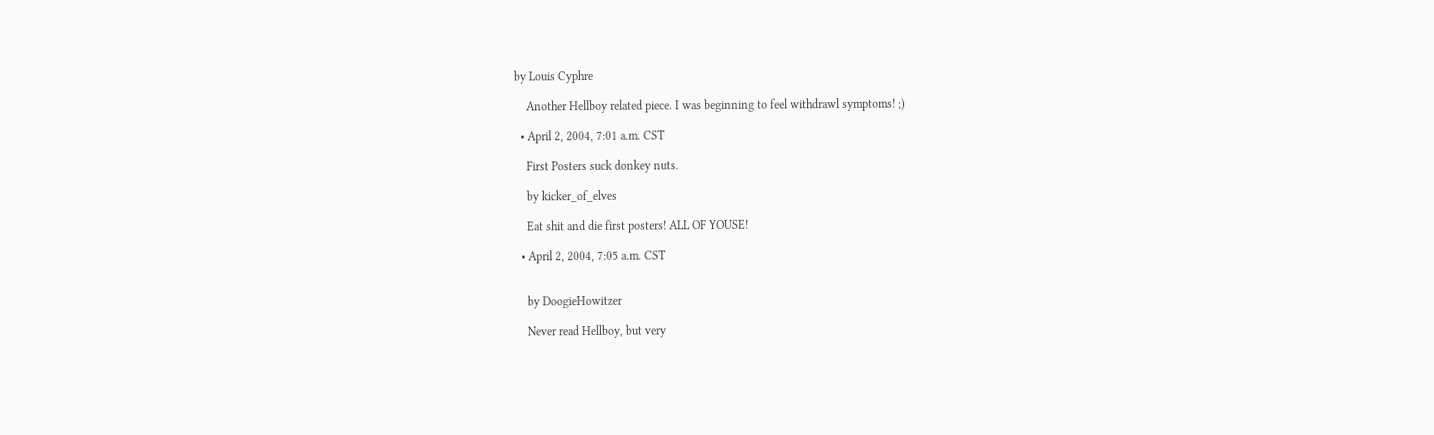by Louis Cyphre

    Another Hellboy related piece. I was beginning to feel withdrawl symptoms! ;)

  • April 2, 2004, 7:01 a.m. CST

    First Posters suck donkey nuts.

    by kicker_of_elves

    Eat shit and die first posters! ALL OF YOUSE!

  • April 2, 2004, 7:05 a.m. CST


    by DoogieHowitzer

    Never read Hellboy, but very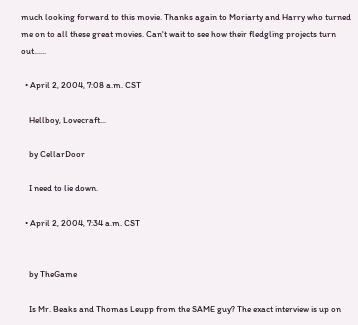much looking forward to this movie. Thanks again to Moriarty and Harry who turned me on to all these great movies. Can't wait to see how their fledgling projects turn out......

  • April 2, 2004, 7:08 a.m. CST

    Hellboy, Lovecraft...

    by CellarDoor

    I need to lie down.

  • April 2, 2004, 7:34 a.m. CST


    by TheGame

    Is Mr. Beaks and Thomas Leupp from the SAME guy? The exact interview is up on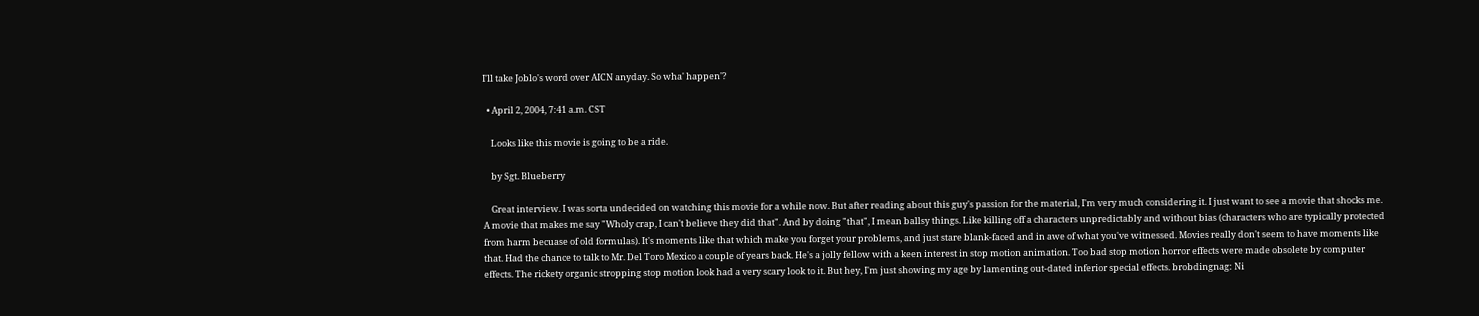I'll take Joblo's word over AICN anyday. So wha' happen'?

  • April 2, 2004, 7:41 a.m. CST

    Looks like this movie is going to be a ride.

    by Sgt. Blueberry

    Great interview. I was sorta undecided on watching this movie for a while now. But after reading about this guy's passion for the material, I'm very much considering it. I just want to see a movie that shocks me. A movie that makes me say "Wholy crap, I can't believe they did that". And by doing "that", I mean ballsy things. Like killing off a characters unpredictably and without bias (characters who are typically protected from harm becuase of old formulas). It's moments like that which make you forget your problems, and just stare blank-faced and in awe of what you've witnessed. Movies really don't seem to have moments like that. Had the chance to talk to Mr. Del Toro Mexico a couple of years back. He's a jolly fellow with a keen interest in stop motion animation. Too bad stop motion horror effects were made obsolete by computer effects. The rickety organic stropping stop motion look had a very scary look to it. But hey, I'm just showing my age by lamenting out-dated inferior special effects. brobdingnag: Ni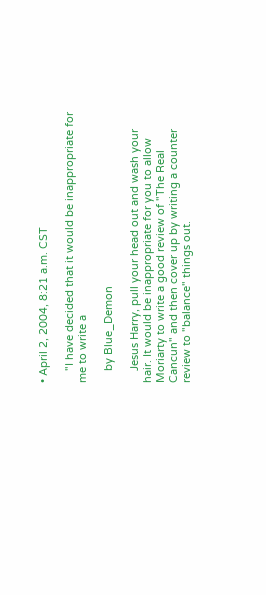• April 2, 2004, 8:21 a.m. CST

    "I have decided that it would be inappropriate for me to write a

    by Blue_Demon

    Jesus Harry, pull your head out and wash your hair. It would be inappropriate for you to allow Moriarty to write a good review of "The Real Cancun" and then cover up by writing a counter review to "balance" things out.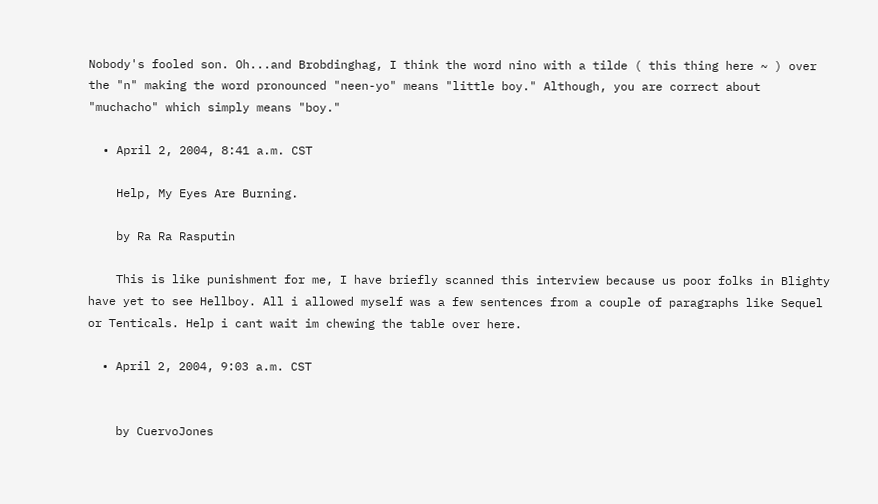Nobody's fooled son. Oh...and Brobdinghag, I think the word nino with a tilde ( this thing here ~ ) over the "n" making the word pronounced "neen-yo" means "little boy." Although, you are correct about "muchacho" which simply means "boy."

  • April 2, 2004, 8:41 a.m. CST

    Help, My Eyes Are Burning.

    by Ra Ra Rasputin

    This is like punishment for me, I have briefly scanned this interview because us poor folks in Blighty have yet to see Hellboy. All i allowed myself was a few sentences from a couple of paragraphs like Sequel or Tenticals. Help i cant wait im chewing the table over here.

  • April 2, 2004, 9:03 a.m. CST


    by CuervoJones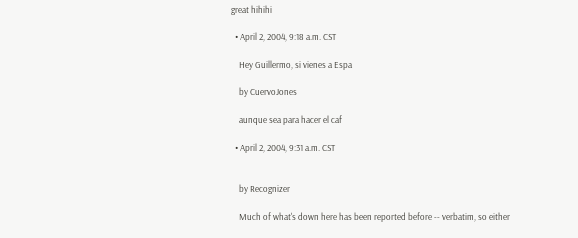great hihihi

  • April 2, 2004, 9:18 a.m. CST

    Hey Guillermo, si vienes a Espa

    by CuervoJones

    aunque sea para hacer el caf

  • April 2, 2004, 9:31 a.m. CST


    by Recognizer

    Much of what's down here has been reported before -- verbatim, so either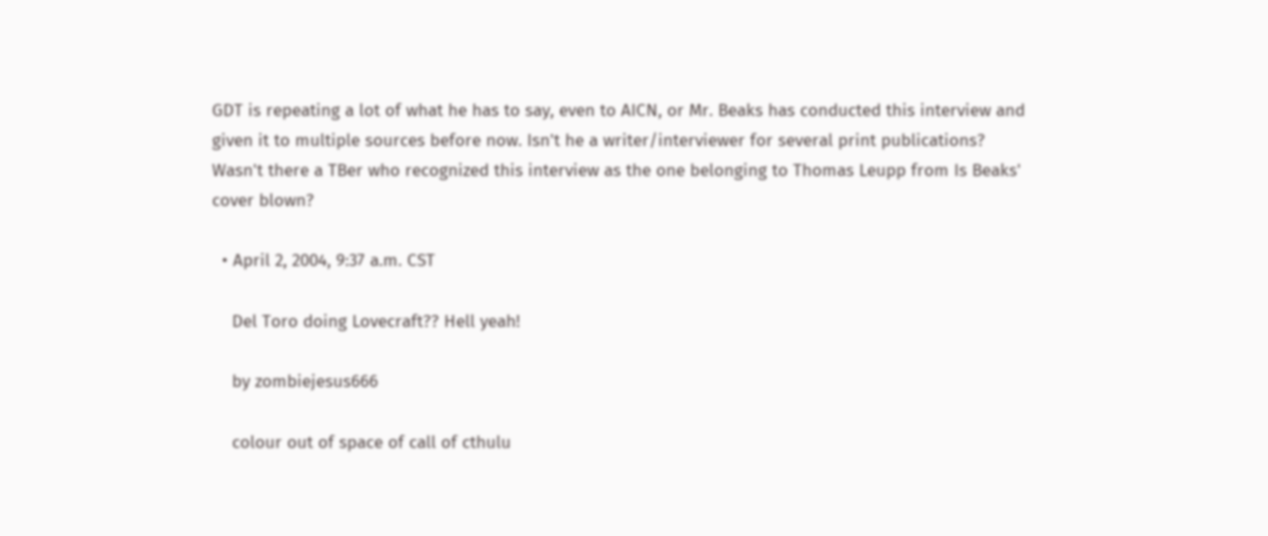GDT is repeating a lot of what he has to say, even to AICN, or Mr. Beaks has conducted this interview and given it to multiple sources before now. Isn't he a writer/interviewer for several print publications? Wasn't there a TBer who recognized this interview as the one belonging to Thomas Leupp from Is Beaks' cover blown?

  • April 2, 2004, 9:37 a.m. CST

    Del Toro doing Lovecraft?? Hell yeah!

    by zombiejesus666

    colour out of space of call of cthulu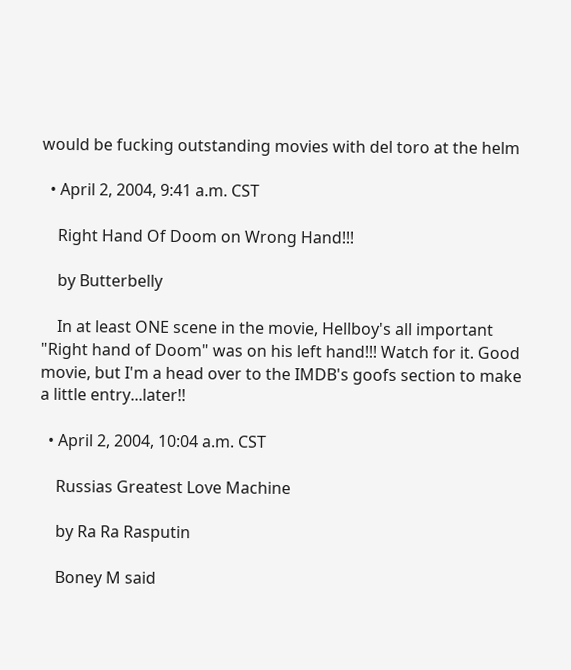would be fucking outstanding movies with del toro at the helm

  • April 2, 2004, 9:41 a.m. CST

    Right Hand Of Doom on Wrong Hand!!!

    by Butterbelly

    In at least ONE scene in the movie, Hellboy's all important "Right hand of Doom" was on his left hand!!! Watch for it. Good movie, but I'm a head over to the IMDB's goofs section to make a little entry...later!!

  • April 2, 2004, 10:04 a.m. CST

    Russias Greatest Love Machine

    by Ra Ra Rasputin

    Boney M said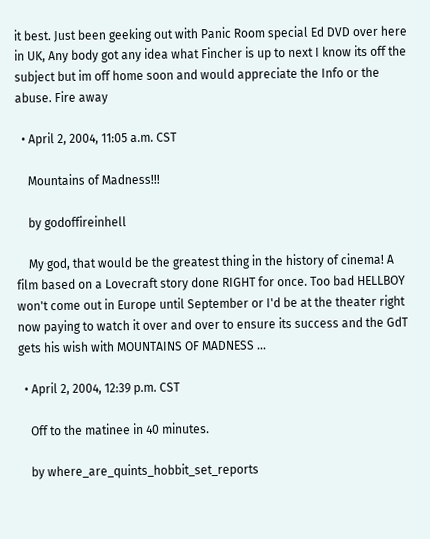it best. Just been geeking out with Panic Room special Ed DVD over here in UK, Any body got any idea what Fincher is up to next I know its off the subject but im off home soon and would appreciate the Info or the abuse. Fire away

  • April 2, 2004, 11:05 a.m. CST

    Mountains of Madness!!!

    by godoffireinhell

    My god, that would be the greatest thing in the history of cinema! A film based on a Lovecraft story done RIGHT for once. Too bad HELLBOY won't come out in Europe until September or I'd be at the theater right now paying to watch it over and over to ensure its success and the GdT gets his wish with MOUNTAINS OF MADNESS ...

  • April 2, 2004, 12:39 p.m. CST

    Off to the matinee in 40 minutes.

    by where_are_quints_hobbit_set_reports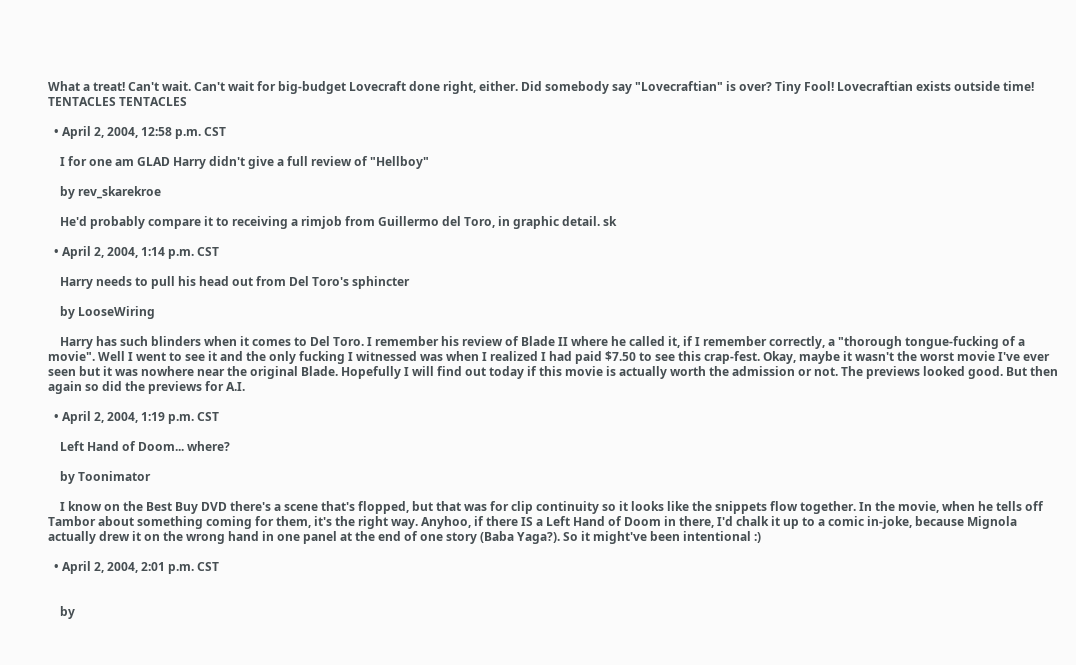What a treat! Can't wait. Can't wait for big-budget Lovecraft done right, either. Did somebody say "Lovecraftian" is over? Tiny Fool! Lovecraftian exists outside time! TENTACLES TENTACLES

  • April 2, 2004, 12:58 p.m. CST

    I for one am GLAD Harry didn't give a full review of "Hellboy"

    by rev_skarekroe

    He'd probably compare it to receiving a rimjob from Guillermo del Toro, in graphic detail. sk

  • April 2, 2004, 1:14 p.m. CST

    Harry needs to pull his head out from Del Toro's sphincter

    by LooseWiring

    Harry has such blinders when it comes to Del Toro. I remember his review of Blade II where he called it, if I remember correctly, a "thorough tongue-fucking of a movie". Well I went to see it and the only fucking I witnessed was when I realized I had paid $7.50 to see this crap-fest. Okay, maybe it wasn't the worst movie I've ever seen but it was nowhere near the original Blade. Hopefully I will find out today if this movie is actually worth the admission or not. The previews looked good. But then again so did the previews for A.I.

  • April 2, 2004, 1:19 p.m. CST

    Left Hand of Doom... where?

    by Toonimator

    I know on the Best Buy DVD there's a scene that's flopped, but that was for clip continuity so it looks like the snippets flow together. In the movie, when he tells off Tambor about something coming for them, it's the right way. Anyhoo, if there IS a Left Hand of Doom in there, I'd chalk it up to a comic in-joke, because Mignola actually drew it on the wrong hand in one panel at the end of one story (Baba Yaga?). So it might've been intentional :)

  • April 2, 2004, 2:01 p.m. CST


    by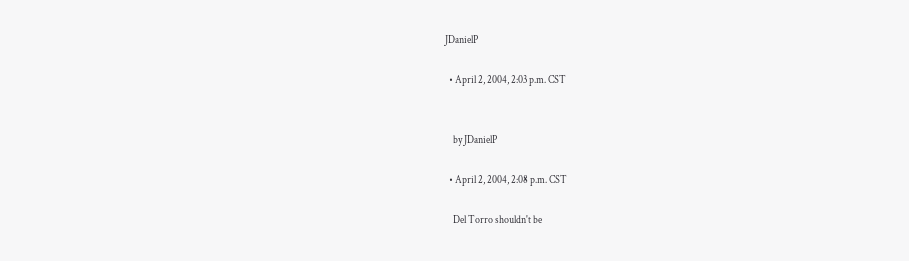JDanielP

  • April 2, 2004, 2:03 p.m. CST


    by JDanielP

  • April 2, 2004, 2:08 p.m. CST

    Del Torro shouldn't be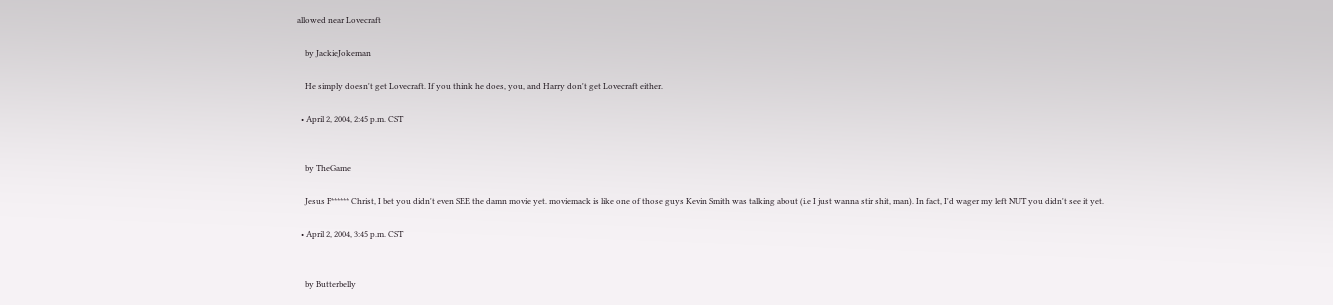allowed near Lovecraft

    by JackieJokeman

    He simply doesn't get Lovecraft. If you think he does, you, and Harry don't get Lovecraft either.

  • April 2, 2004, 2:45 p.m. CST


    by TheGame

    Jesus F****** Christ, I bet you didn't even SEE the damn movie yet. moviemack is like one of those guys Kevin Smith was talking about (i.e I just wanna stir shit, man). In fact, I'd wager my left NUT you didn't see it yet.

  • April 2, 2004, 3:45 p.m. CST


    by Butterbelly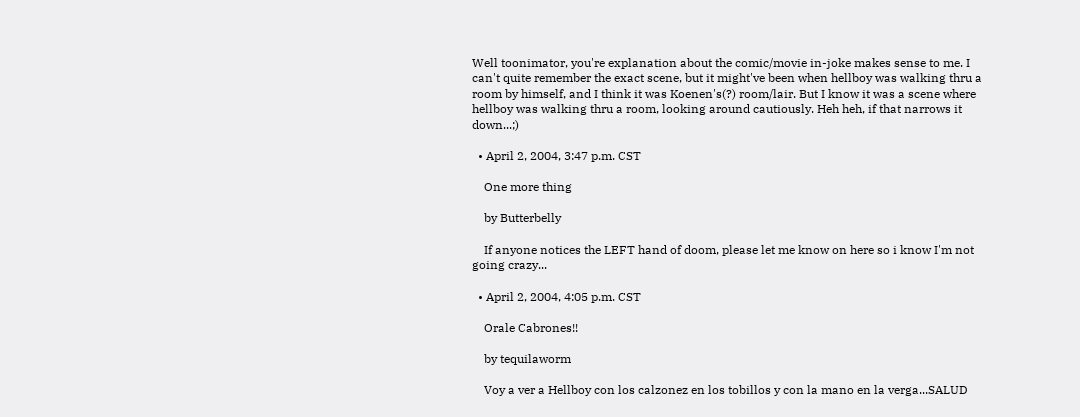Well toonimator, you're explanation about the comic/movie in-joke makes sense to me. I can't quite remember the exact scene, but it might've been when hellboy was walking thru a room by himself, and I think it was Koenen's(?) room/lair. But I know it was a scene where hellboy was walking thru a room, looking around cautiously. Heh heh, if that narrows it down...;)

  • April 2, 2004, 3:47 p.m. CST

    One more thing

    by Butterbelly

    If anyone notices the LEFT hand of doom, please let me know on here so i know I'm not going crazy...

  • April 2, 2004, 4:05 p.m. CST

    Orale Cabrones!!

    by tequilaworm

    Voy a ver a Hellboy con los calzonez en los tobillos y con la mano en la verga...SALUD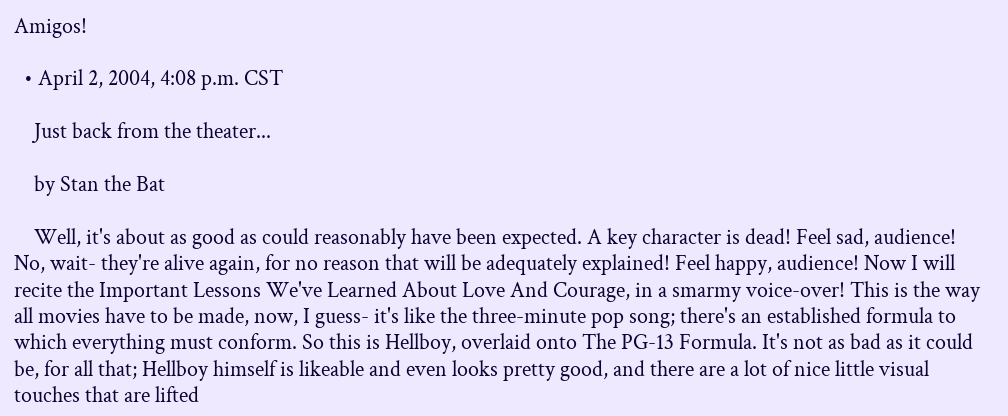Amigos!

  • April 2, 2004, 4:08 p.m. CST

    Just back from the theater...

    by Stan the Bat

    Well, it's about as good as could reasonably have been expected. A key character is dead! Feel sad, audience! No, wait- they're alive again, for no reason that will be adequately explained! Feel happy, audience! Now I will recite the Important Lessons We've Learned About Love And Courage, in a smarmy voice-over! This is the way all movies have to be made, now, I guess- it's like the three-minute pop song; there's an established formula to which everything must conform. So this is Hellboy, overlaid onto The PG-13 Formula. It's not as bad as it could be, for all that; Hellboy himself is likeable and even looks pretty good, and there are a lot of nice little visual touches that are lifted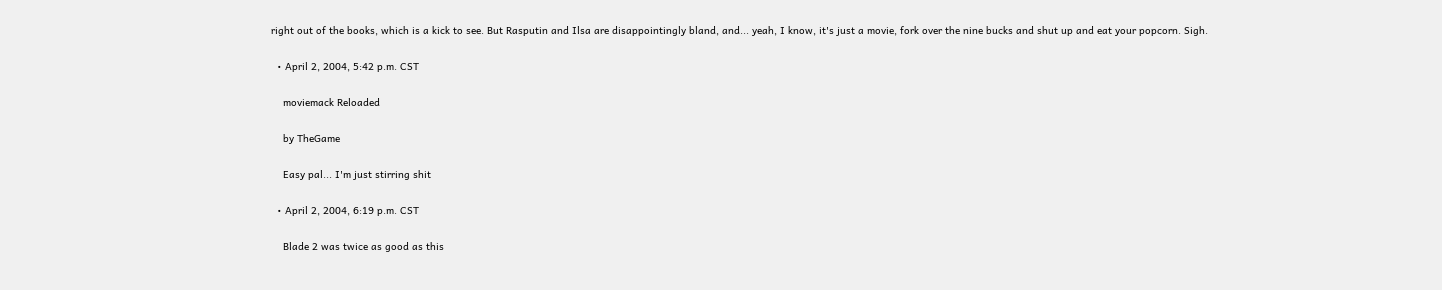right out of the books, which is a kick to see. But Rasputin and Ilsa are disappointingly bland, and... yeah, I know, it's just a movie, fork over the nine bucks and shut up and eat your popcorn. Sigh.

  • April 2, 2004, 5:42 p.m. CST

    moviemack Reloaded

    by TheGame

    Easy pal... I'm just stirring shit

  • April 2, 2004, 6:19 p.m. CST

    Blade 2 was twice as good as this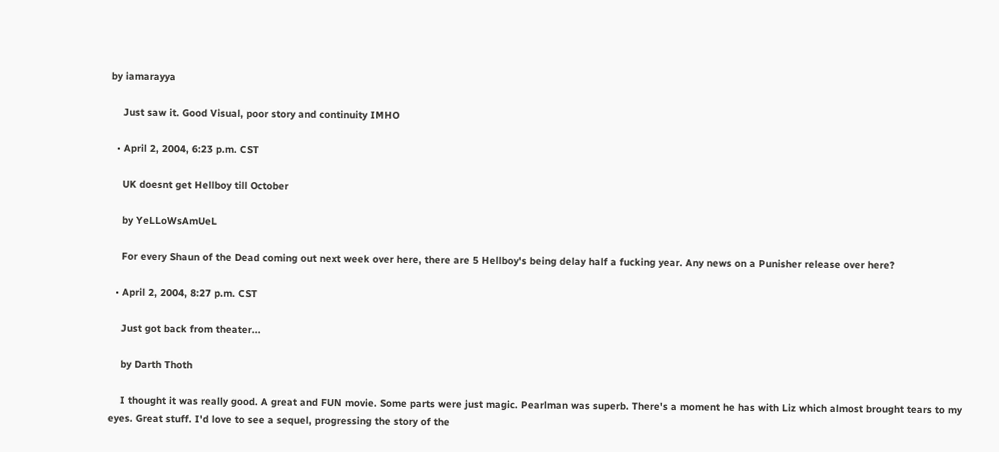by iamarayya

    Just saw it. Good Visual, poor story and continuity IMHO

  • April 2, 2004, 6:23 p.m. CST

    UK doesnt get Hellboy till October

    by YeLLoWsAmUeL

    For every Shaun of the Dead coming out next week over here, there are 5 Hellboy's being delay half a fucking year. Any news on a Punisher release over here?

  • April 2, 2004, 8:27 p.m. CST

    Just got back from theater...

    by Darth Thoth

    I thought it was really good. A great and FUN movie. Some parts were just magic. Pearlman was superb. There's a moment he has with Liz which almost brought tears to my eyes. Great stuff. I'd love to see a sequel, progressing the story of the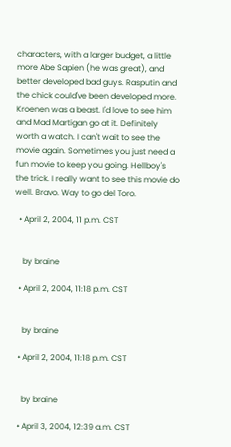characters, with a larger budget, a little more Abe Sapien (he was great), and better developed bad guys. Rasputin and the chick could've been developed more. Kroenen was a beast. I'd love to see him and Mad Martigan go at it. Definitely worth a watch. I can't wait to see the movie again. Sometimes you just need a fun movie to keep you going. Hellboy's the trick. I really want to see this movie do well. Bravo. Way to go del Toro.

  • April 2, 2004, 11 p.m. CST


    by braine

  • April 2, 2004, 11:18 p.m. CST


    by braine

  • April 2, 2004, 11:18 p.m. CST


    by braine

  • April 3, 2004, 12:39 a.m. CST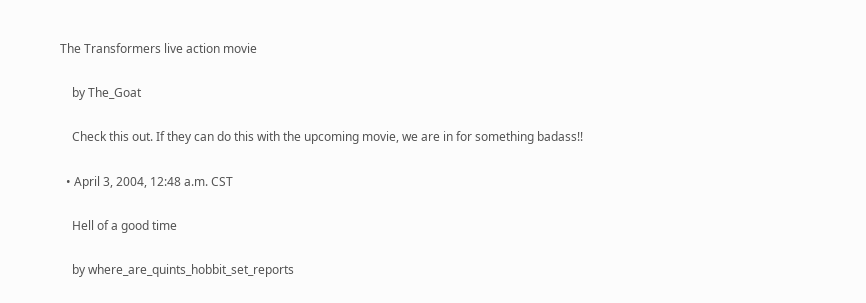The Transformers live action movie

    by The_Goat

    Check this out. If they can do this with the upcoming movie, we are in for something badass!!

  • April 3, 2004, 12:48 a.m. CST

    Hell of a good time

    by where_are_quints_hobbit_set_reports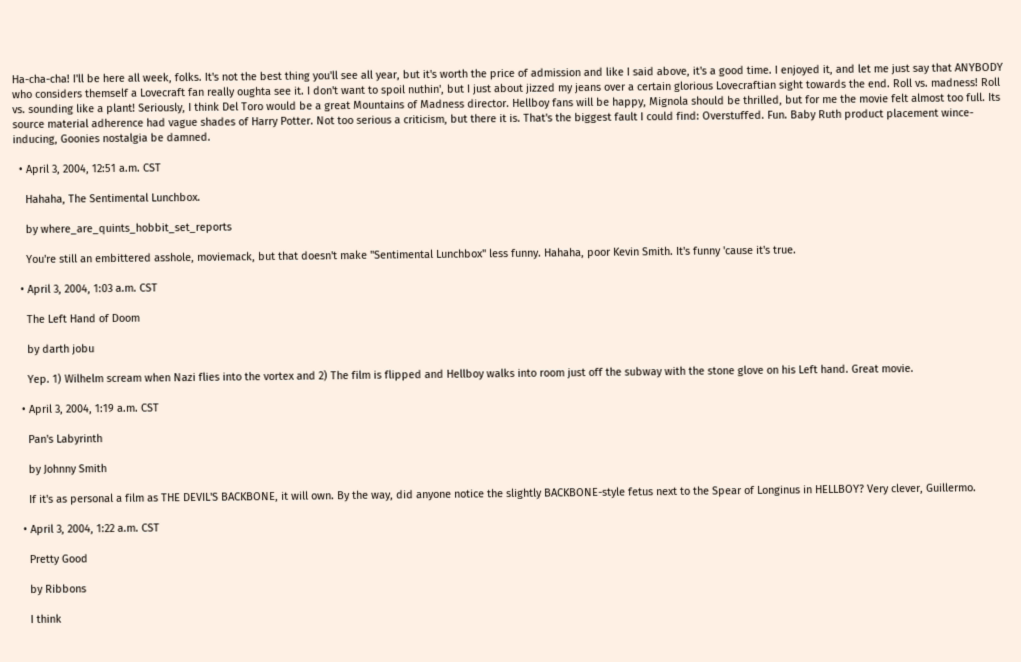Ha-cha-cha! I'll be here all week, folks. It's not the best thing you'll see all year, but it's worth the price of admission and like I said above, it's a good time. I enjoyed it, and let me just say that ANYBODY who considers themself a Lovecraft fan really oughta see it. I don't want to spoil nuthin', but I just about jizzed my jeans over a certain glorious Lovecraftian sight towards the end. Roll vs. madness! Roll vs. sounding like a plant! Seriously, I think Del Toro would be a great Mountains of Madness director. Hellboy fans will be happy, Mignola should be thrilled, but for me the movie felt almost too full. Its source material adherence had vague shades of Harry Potter. Not too serious a criticism, but there it is. That's the biggest fault I could find: Overstuffed. Fun. Baby Ruth product placement wince-inducing, Goonies nostalgia be damned.

  • April 3, 2004, 12:51 a.m. CST

    Hahaha, The Sentimental Lunchbox.

    by where_are_quints_hobbit_set_reports

    You're still an embittered asshole, moviemack, but that doesn't make "Sentimental Lunchbox" less funny. Hahaha, poor Kevin Smith. It's funny 'cause it's true.

  • April 3, 2004, 1:03 a.m. CST

    The Left Hand of Doom

    by darth jobu

    Yep. 1) Wilhelm scream when Nazi flies into the vortex and 2) The film is flipped and Hellboy walks into room just off the subway with the stone glove on his Left hand. Great movie.

  • April 3, 2004, 1:19 a.m. CST

    Pan's Labyrinth

    by Johnny Smith

    If it's as personal a film as THE DEVIL'S BACKBONE, it will own. By the way, did anyone notice the slightly BACKBONE-style fetus next to the Spear of Longinus in HELLBOY? Very clever, Guillermo.

  • April 3, 2004, 1:22 a.m. CST

    Pretty Good

    by Ribbons

    I think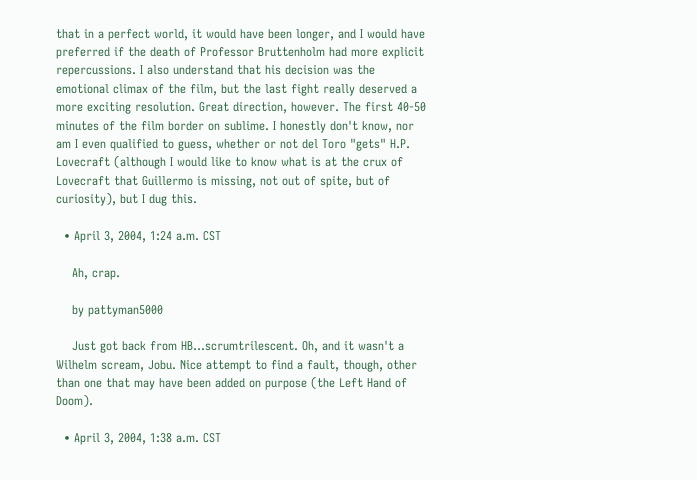that in a perfect world, it would have been longer, and I would have preferred if the death of Professor Bruttenholm had more explicit repercussions. I also understand that his decision was the emotional climax of the film, but the last fight really deserved a more exciting resolution. Great direction, however. The first 40-50 minutes of the film border on sublime. I honestly don't know, nor am I even qualified to guess, whether or not del Toro "gets" H.P. Lovecraft (although I would like to know what is at the crux of Lovecraft that Guillermo is missing, not out of spite, but of curiosity), but I dug this.

  • April 3, 2004, 1:24 a.m. CST

    Ah, crap.

    by pattyman5000

    Just got back from HB...scrumtrilescent. Oh, and it wasn't a Wilhelm scream, Jobu. Nice attempt to find a fault, though, other than one that may have been added on purpose (the Left Hand of Doom).

  • April 3, 2004, 1:38 a.m. CST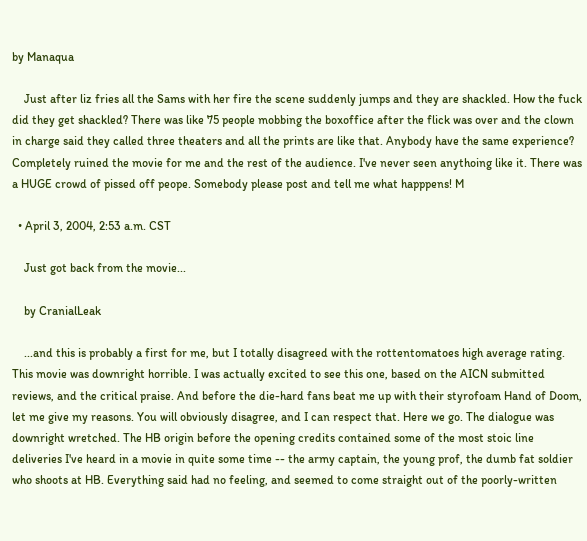by Manaqua

    Just after liz fries all the Sams with her fire the scene suddenly jumps and they are shackled. How the fuck did they get shackled? There was like 75 people mobbing the boxoffice after the flick was over and the clown in charge said they called three theaters and all the prints are like that. Anybody have the same experience? Completely ruined the movie for me and the rest of the audience. I've never seen anythoing like it. There was a HUGE crowd of pissed off peope. Somebody please post and tell me what happpens! M

  • April 3, 2004, 2:53 a.m. CST

    Just got back from the movie...

    by CranialLeak

    ...and this is probably a first for me, but I totally disagreed with the rottentomatoes high average rating. This movie was downright horrible. I was actually excited to see this one, based on the AICN submitted reviews, and the critical praise. And before the die-hard fans beat me up with their styrofoam Hand of Doom, let me give my reasons. You will obviously disagree, and I can respect that. Here we go. The dialogue was downright wretched. The HB origin before the opening credits contained some of the most stoic line deliveries I've heard in a movie in quite some time -- the army captain, the young prof, the dumb fat soldier who shoots at HB. Everything said had no feeling, and seemed to come straight out of the poorly-written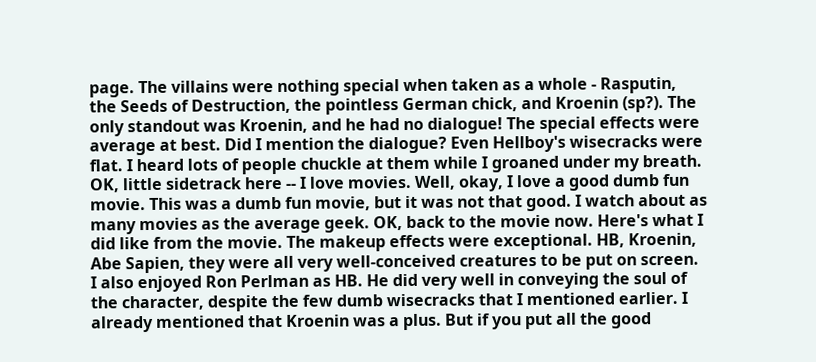page. The villains were nothing special when taken as a whole - Rasputin, the Seeds of Destruction, the pointless German chick, and Kroenin (sp?). The only standout was Kroenin, and he had no dialogue! The special effects were average at best. Did I mention the dialogue? Even Hellboy's wisecracks were flat. I heard lots of people chuckle at them while I groaned under my breath. OK, little sidetrack here -- I love movies. Well, okay, I love a good dumb fun movie. This was a dumb fun movie, but it was not that good. I watch about as many movies as the average geek. OK, back to the movie now. Here's what I did like from the movie. The makeup effects were exceptional. HB, Kroenin, Abe Sapien, they were all very well-conceived creatures to be put on screen. I also enjoyed Ron Perlman as HB. He did very well in conveying the soul of the character, despite the few dumb wisecracks that I mentioned earlier. I already mentioned that Kroenin was a plus. But if you put all the good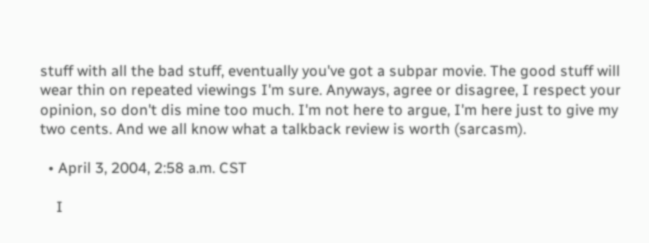stuff with all the bad stuff, eventually you've got a subpar movie. The good stuff will wear thin on repeated viewings I'm sure. Anyways, agree or disagree, I respect your opinion, so don't dis mine too much. I'm not here to argue, I'm here just to give my two cents. And we all know what a talkback review is worth (sarcasm).

  • April 3, 2004, 2:58 a.m. CST

    I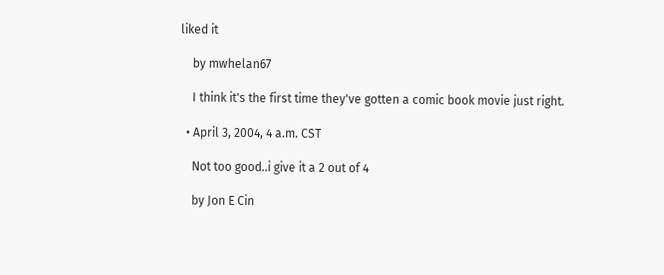liked it

    by mwhelan67

    I think it's the first time they've gotten a comic book movie just right.

  • April 3, 2004, 4 a.m. CST

    Not too good..i give it a 2 out of 4

    by Jon E Cin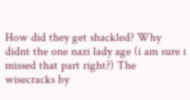How did they get shackled? Why didnt the one nazi lady age (i am sure i missed that part right?) The wisecracks by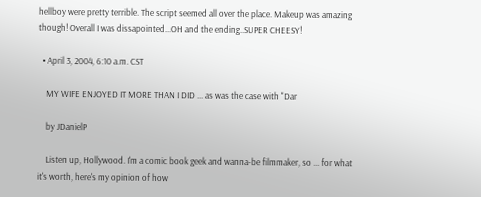hellboy were pretty terrible. The script seemed all over the place. Makeup was amazing though! Overall I was dissapointed...OH and the ending..SUPER CHEESY!

  • April 3, 2004, 6:10 a.m. CST

    MY WIFE ENJOYED IT MORE THAN I DID ... as was the case with "Dar

    by JDanielP

    Listen up, Hollywood. I'm a comic book geek and wanna-be filmmaker, so ... for what it's worth, here's my opinion of how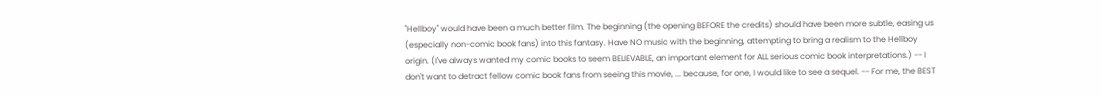"Hellboy" would have been a much better film. The beginning (the opening BEFORE the credits) should have been more subtle, easing us (especially non-comic book fans) into this fantasy. Have NO music with the beginning, attempting to bring a realism to the Hellboy origin. (I've always wanted my comic books to seem BELIEVABLE, an important element for ALL serious comic book interpretations.) -- I don't want to detract fellow comic book fans from seeing this movie, ... because, for one, I would like to see a sequel. -- For me, the BEST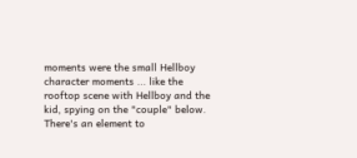moments were the small Hellboy character moments ... like the rooftop scene with Hellboy and the kid, spying on the "couple" below. There's an element to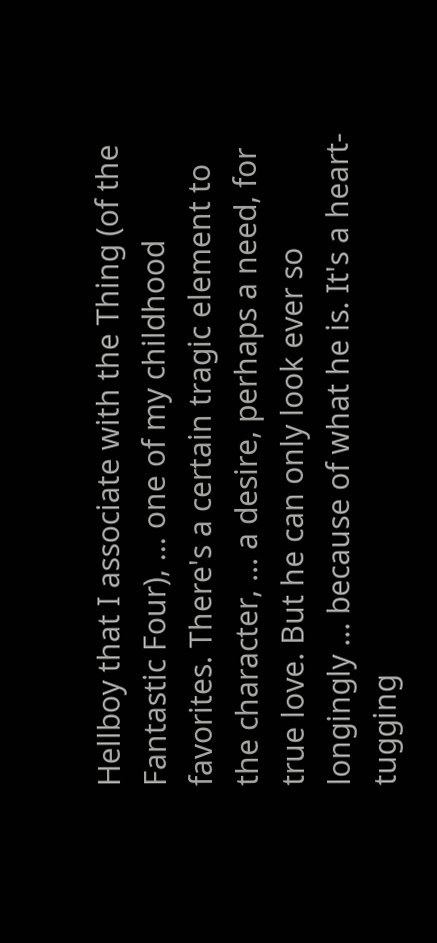Hellboy that I associate with the Thing (of the Fantastic Four), ... one of my childhood favorites. There's a certain tragic element to the character, ... a desire, perhaps a need, for true love. But he can only look ever so longingly ... because of what he is. It's a heart-tugging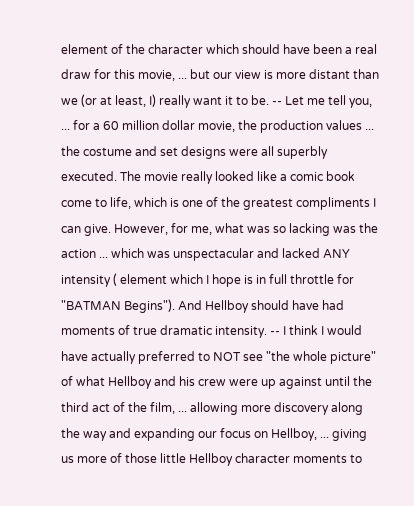element of the character which should have been a real draw for this movie, ... but our view is more distant than we (or at least, I) really want it to be. -- Let me tell you, ... for a 60 million dollar movie, the production values ... the costume and set designs were all superbly executed. The movie really looked like a comic book come to life, which is one of the greatest compliments I can give. However, for me, what was so lacking was the action ... which was unspectacular and lacked ANY intensity ( element which I hope is in full throttle for "BATMAN Begins"). And Hellboy should have had moments of true dramatic intensity. -- I think I would have actually preferred to NOT see "the whole picture" of what Hellboy and his crew were up against until the third act of the film, ... allowing more discovery along the way and expanding our focus on Hellboy, ... giving us more of those little Hellboy character moments to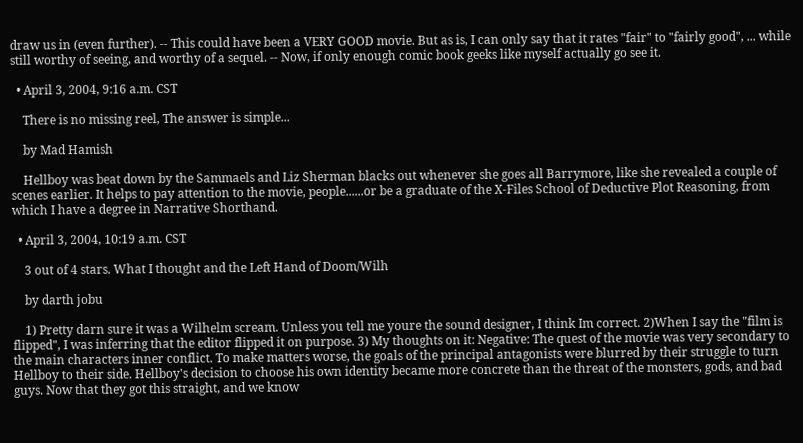draw us in (even further). -- This could have been a VERY GOOD movie. But as is, I can only say that it rates "fair" to "fairly good", ... while still worthy of seeing, and worthy of a sequel. -- Now, if only enough comic book geeks like myself actually go see it.

  • April 3, 2004, 9:16 a.m. CST

    There is no missing reel, The answer is simple...

    by Mad Hamish

    Hellboy was beat down by the Sammaels and Liz Sherman blacks out whenever she goes all Barrymore, like she revealed a couple of scenes earlier. It helps to pay attention to the movie, people......or be a graduate of the X-Files School of Deductive Plot Reasoning, from which I have a degree in Narrative Shorthand.

  • April 3, 2004, 10:19 a.m. CST

    3 out of 4 stars. What I thought and the Left Hand of Doom/Wilh

    by darth jobu

    1) Pretty darn sure it was a Wilhelm scream. Unless you tell me youre the sound designer, I think Im correct. 2)When I say the "film is flipped", I was inferring that the editor flipped it on purpose. 3) My thoughts on it: Negative: The quest of the movie was very secondary to the main characters inner conflict. To make matters worse, the goals of the principal antagonists were blurred by their struggle to turn Hellboy to their side. Hellboy's decision to choose his own identity became more concrete than the threat of the monsters, gods, and bad guys. Now that they got this straight, and we know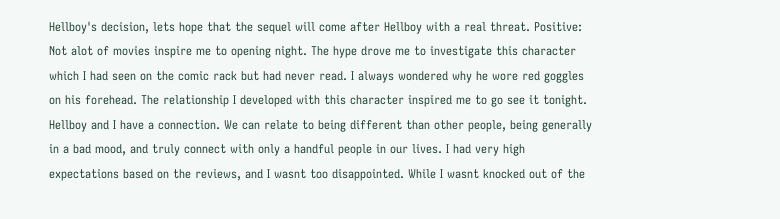Hellboy's decision, lets hope that the sequel will come after Hellboy with a real threat. Positive: Not alot of movies inspire me to opening night. The hype drove me to investigate this character which I had seen on the comic rack but had never read. I always wondered why he wore red goggles on his forehead. The relationship I developed with this character inspired me to go see it tonight. Hellboy and I have a connection. We can relate to being different than other people, being generally in a bad mood, and truly connect with only a handful people in our lives. I had very high expectations based on the reviews, and I wasnt too disappointed. While I wasnt knocked out of the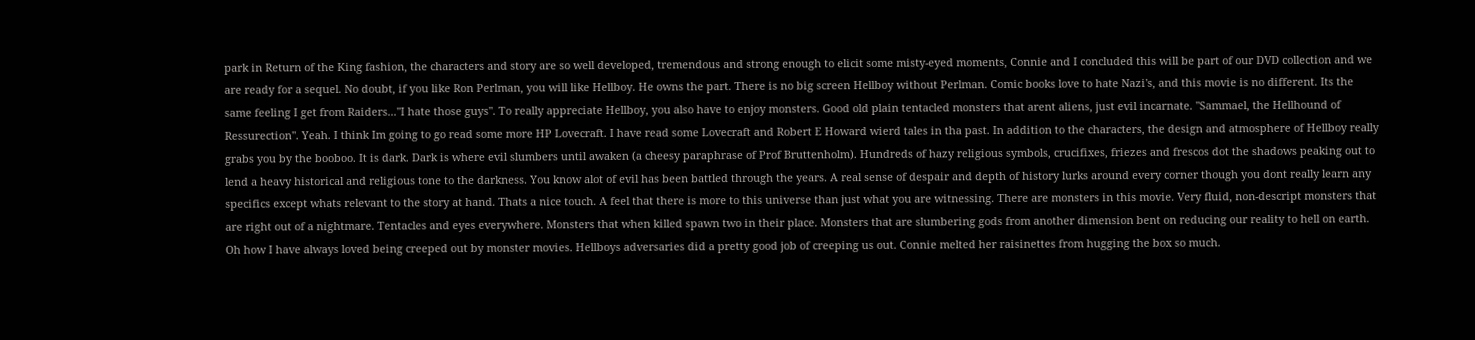park in Return of the King fashion, the characters and story are so well developed, tremendous and strong enough to elicit some misty-eyed moments, Connie and I concluded this will be part of our DVD collection and we are ready for a sequel. No doubt, if you like Ron Perlman, you will like Hellboy. He owns the part. There is no big screen Hellboy without Perlman. Comic books love to hate Nazi's, and this movie is no different. Its the same feeling I get from Raiders..."I hate those guys". To really appreciate Hellboy, you also have to enjoy monsters. Good old plain tentacled monsters that arent aliens, just evil incarnate. "Sammael, the Hellhound of Ressurection". Yeah. I think Im going to go read some more HP Lovecraft. I have read some Lovecraft and Robert E Howard wierd tales in tha past. In addition to the characters, the design and atmosphere of Hellboy really grabs you by the booboo. It is dark. Dark is where evil slumbers until awaken (a cheesy paraphrase of Prof Bruttenholm). Hundreds of hazy religious symbols, crucifixes, friezes and frescos dot the shadows peaking out to lend a heavy historical and religious tone to the darkness. You know alot of evil has been battled through the years. A real sense of despair and depth of history lurks around every corner though you dont really learn any specifics except whats relevant to the story at hand. Thats a nice touch. A feel that there is more to this universe than just what you are witnessing. There are monsters in this movie. Very fluid, non-descript monsters that are right out of a nightmare. Tentacles and eyes everywhere. Monsters that when killed spawn two in their place. Monsters that are slumbering gods from another dimension bent on reducing our reality to hell on earth. Oh how I have always loved being creeped out by monster movies. Hellboys adversaries did a pretty good job of creeping us out. Connie melted her raisinettes from hugging the box so much.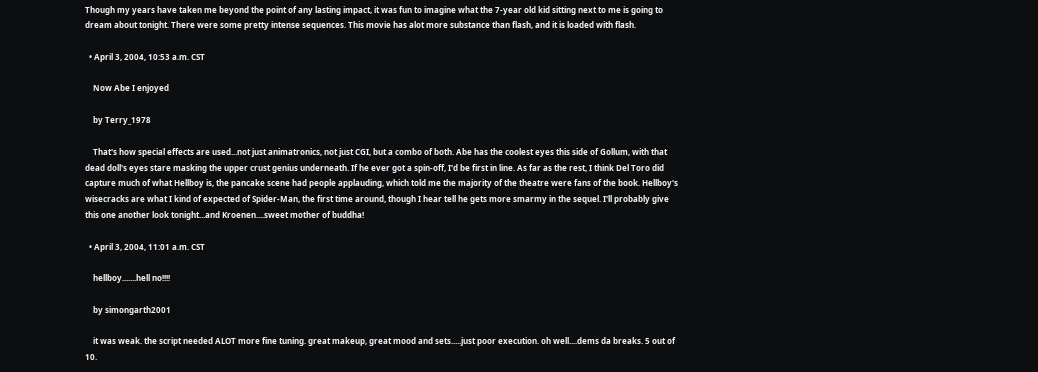Though my years have taken me beyond the point of any lasting impact, it was fun to imagine what the 7-year old kid sitting next to me is going to dream about tonight. There were some pretty intense sequences. This movie has alot more substance than flash, and it is loaded with flash.

  • April 3, 2004, 10:53 a.m. CST

    Now Abe I enjoyed

    by Terry_1978

    That's how special effects are used...not just animatronics, not just CGI, but a combo of both. Abe has the coolest eyes this side of Gollum, with that dead doll's eyes stare masking the upper crust genius underneath. If he ever got a spin-off, I'd be first in line. As far as the rest, I think Del Toro did capture much of what Hellboy is, the pancake scene had people applauding, which told me the majority of the theatre were fans of the book. Hellboy's wisecracks are what I kind of expected of Spider-Man, the first time around, though I hear tell he gets more smarmy in the sequel. I'll probably give this one another look tonight...and Kroenen....sweet mother of buddha!

  • April 3, 2004, 11:01 a.m. CST

    hellboy.......hell no!!!!

    by simongarth2001

    it was weak. the script needed ALOT more fine tuning. great makeup, great mood and sets.....just poor execution. oh well....dems da breaks. 5 out of 10.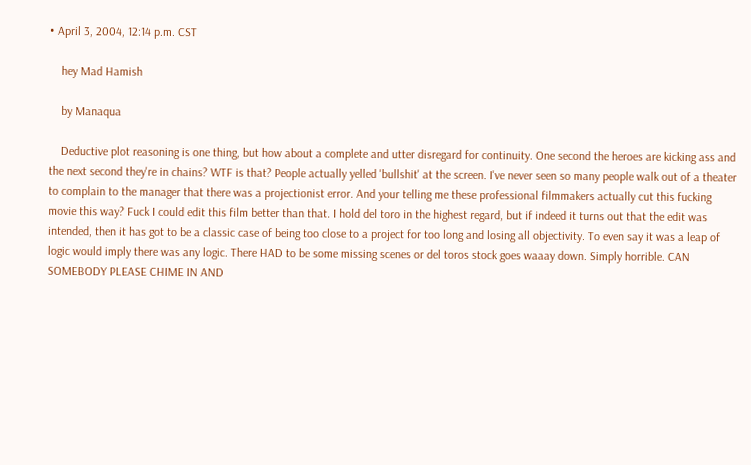• April 3, 2004, 12:14 p.m. CST

    hey Mad Hamish

    by Manaqua

    Deductive plot reasoning is one thing, but how about a complete and utter disregard for continuity. One second the heroes are kicking ass and the next second they're in chains? WTF is that? People actually yelled 'bullshit' at the screen. I've never seen so many people walk out of a theater to complain to the manager that there was a projectionist error. And your telling me these professional filmmakers actually cut this fucking movie this way? Fuck I could edit this film better than that. I hold del toro in the highest regard, but if indeed it turns out that the edit was intended, then it has got to be a classic case of being too close to a project for too long and losing all objectivity. To even say it was a leap of logic would imply there was any logic. There HAD to be some missing scenes or del toros stock goes waaay down. Simply horrible. CAN SOMEBODY PLEASE CHIME IN AND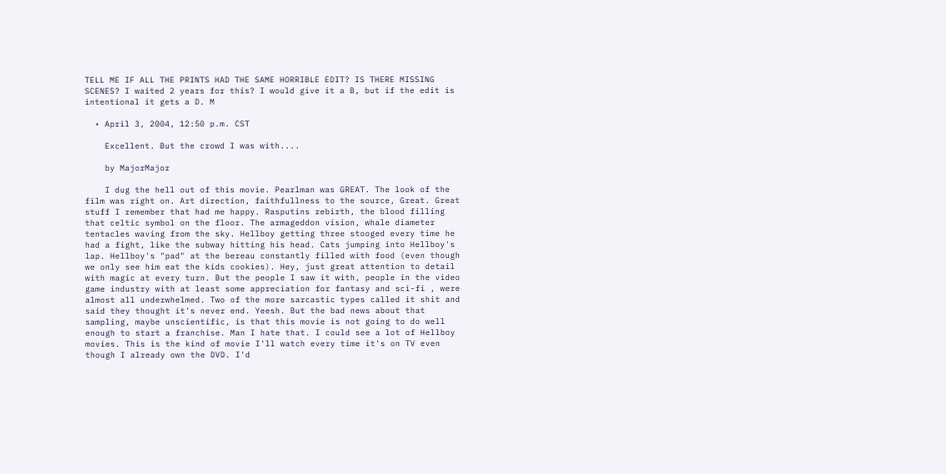TELL ME IF ALL THE PRINTS HAD THE SAME HORRIBLE EDIT? IS THERE MISSING SCENES? I waited 2 years for this? I would give it a B, but if the edit is intentional it gets a D. M

  • April 3, 2004, 12:50 p.m. CST

    Excellent. But the crowd I was with....

    by MajorMajor

    I dug the hell out of this movie. Pearlman was GREAT. The look of the film was right on. Art direction, faithfullness to the source, Great. Great stuff I remember that had me happy. Rasputins rebirth, the blood filling that celtic symbol on the floor. The armageddon vision, whale diameter tentacles waving from the sky. Hellboy getting three stooged every time he had a fight, like the subway hitting his head. Cats jumping into Hellboy's lap. Hellboy's "pad" at the bereau constantly filled with food (even though we only see him eat the kids cookies). Hey, just great attention to detail with magic at every turn. But the people I saw it with, people in the video game industry with at least some appreciation for fantasy and sci-fi , were almost all underwhelmed. Two of the more sarcastic types called it shit and said they thought it's never end. Yeesh. But the bad news about that sampling, maybe unscientific, is that this movie is not going to do well enough to start a franchise. Man I hate that. I could see a lot of Hellboy movies. This is the kind of movie I'll watch every time it's on TV even though I already own the DVD. I'd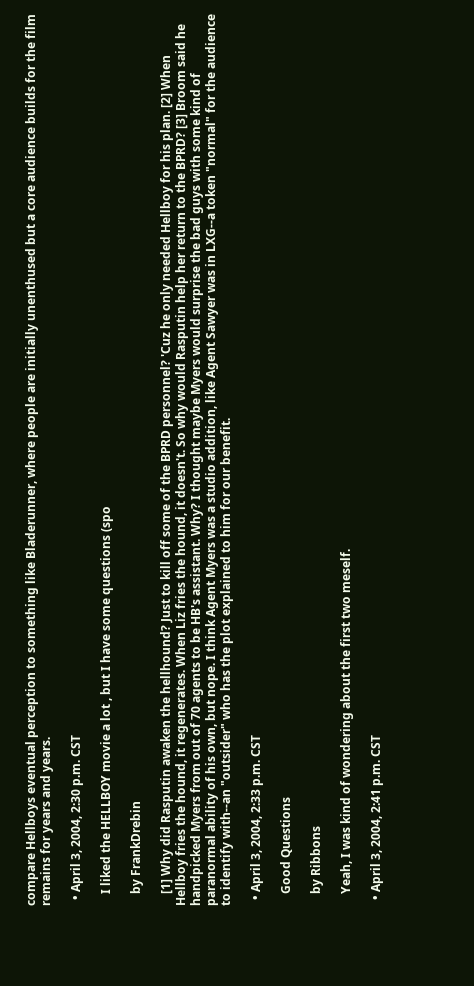compare Hellboys eventual perception to something like Bladerunner, where people are initially unenthused but a core audience builds for the film remains for years and years.

  • April 3, 2004, 2:30 p.m. CST

    I liked the HELLBOY movie a lot , but I have some questions (spo

    by FrankDrebin

    [1] Why did Rasputin awaken the hellhound? Just to kill off some of the BPRD personnel? 'Cuz he only needed Hellboy for his plan. [2] When Hellboy fries the hound, it regenerates. When Liz fries the hound, it doesn't. So why would Rasputin help her return to the BPRD? [3] Broom said he handpicked Myers from out of 70 agents to be HB's assistant. Why? I thought maybe Myers would surprise the bad guys with some kind of paranormal ability of his own, but nope. I think Agent Myers was a studio addition, like Agent Sawyer was in LXG--a token "normal" for the audience to identify with--an "outsider" who has the plot explained to him for our benefit.

  • April 3, 2004, 2:33 p.m. CST

    Good Questions

    by Ribbons

    Yeah, I was kind of wondering about the first two meself.

  • April 3, 2004, 2:41 p.m. CST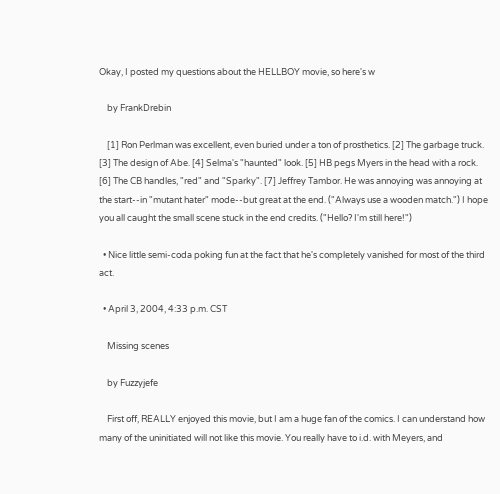Okay, I posted my questions about the HELLBOY movie, so here's w

    by FrankDrebin

    [1] Ron Perlman was excellent, even buried under a ton of prosthetics. [2] The garbage truck. [3] The design of Abe. [4] Selma's "haunted" look. [5] HB pegs Myers in the head with a rock. [6] The CB handles, "red" and "Sparky". [7] Jeffrey Tambor. He was annoying was annoying at the start--in "mutant hater" mode--but great at the end. ("Always use a wooden match.") I hope you all caught the small scene stuck in the end credits. ("Hello? I'm still here!")

  • Nice little semi-coda poking fun at the fact that he's completely vanished for most of the third act.

  • April 3, 2004, 4:33 p.m. CST

    Missing scenes

    by Fuzzyjefe

    First off, REALLY enjoyed this movie, but I am a huge fan of the comics. I can understand how many of the uninitiated will not like this movie. You really have to i.d. with Meyers, and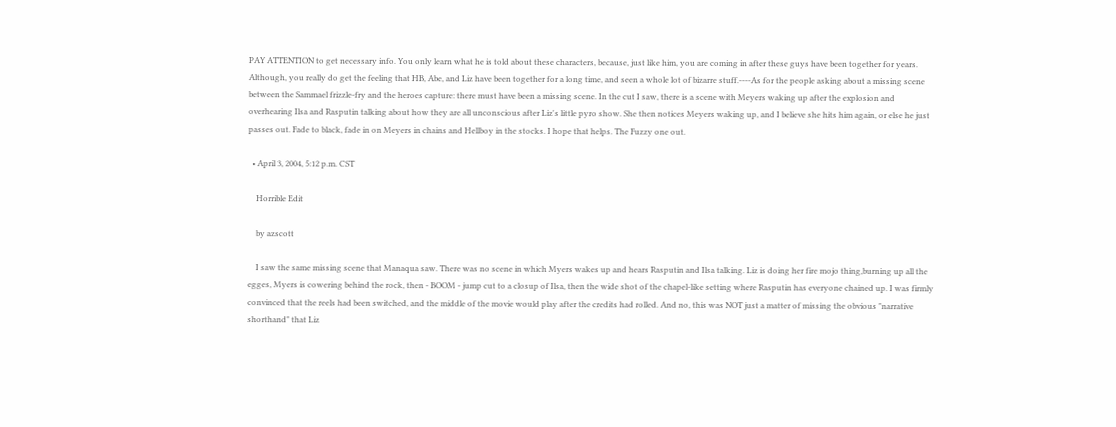PAY ATTENTION to get necessary info. You only learn what he is told about these characters, because, just like him, you are coming in after these guys have been together for years. Although, you really do get the feeling that HB, Abe, and Liz have been together for a long time, and seen a whole lot of bizarre stuff.----As for the people asking about a missing scene between the Sammael frizzle-fry and the heroes capture: there must have been a missing scene. In the cut I saw, there is a scene with Meyers waking up after the explosion and overhearing Ilsa and Rasputin talking about how they are all unconscious after Liz's little pyro show. She then notices Meyers waking up, and I believe she hits him again, or else he just passes out. Fade to black, fade in on Meyers in chains and Hellboy in the stocks. I hope that helps. The Fuzzy one out.

  • April 3, 2004, 5:12 p.m. CST

    Horrible Edit

    by azscott

    I saw the same missing scene that Manaqua saw. There was no scene in which Myers wakes up and hears Rasputin and Ilsa talking. Liz is doing her fire mojo thing,burning up all the egges, Myers is cowering behind the rock, then - BOOM - jump cut to a closup of Ilsa, then the wide shot of the chapel-like setting where Rasputin has everyone chained up. I was firmly convinced that the reels had been switched, and the middle of the movie would play after the credits had rolled. And no, this was NOT just a matter of missing the obvious "narrative shorthand" that Liz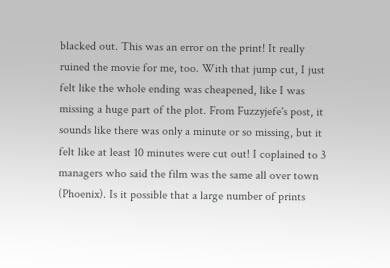blacked out. This was an error on the print! It really ruined the movie for me, too. With that jump cut, I just felt like the whole ending was cheapened, like I was missing a huge part of the plot. From Fuzzyjefe's post, it sounds like there was only a minute or so missing, but it felt like at least 10 minutes were cut out! I coplained to 3 managers who said the film was the same all over town (Phoenix). Is it possible that a large number of prints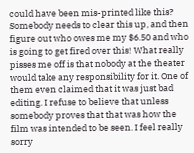could have been mis-printed like this? Somebody needs to clear this up, and then figure out who owes me my $6.50 and who is going to get fired over this! What really pisses me off is that nobody at the theater would take any responsibility for it. One of them even claimed that it was just bad editing. I refuse to believe that unless somebody proves that that was how the film was intended to be seen. I feel really sorry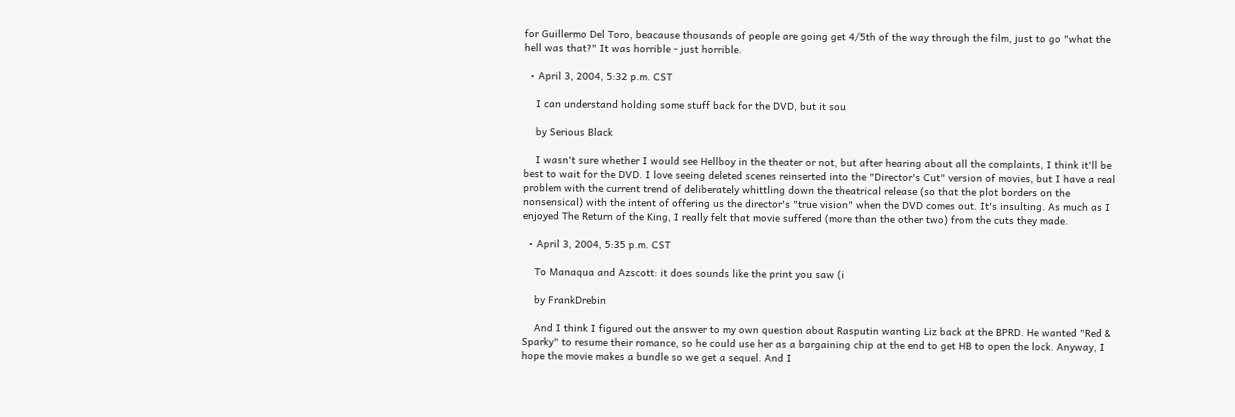for Guillermo Del Toro, beacause thousands of people are going get 4/5th of the way through the film, just to go "what the hell was that?" It was horrible - just horrible.

  • April 3, 2004, 5:32 p.m. CST

    I can understand holding some stuff back for the DVD, but it sou

    by Serious Black

    I wasn't sure whether I would see Hellboy in the theater or not, but after hearing about all the complaints, I think it'll be best to wait for the DVD. I love seeing deleted scenes reinserted into the "Director's Cut" version of movies, but I have a real problem with the current trend of deliberately whittling down the theatrical release (so that the plot borders on the nonsensical) with the intent of offering us the director's "true vision" when the DVD comes out. It's insulting. As much as I enjoyed The Return of the King, I really felt that movie suffered (more than the other two) from the cuts they made.

  • April 3, 2004, 5:35 p.m. CST

    To Manaqua and Azscott: it does sounds like the print you saw (i

    by FrankDrebin

    And I think I figured out the answer to my own question about Rasputin wanting Liz back at the BPRD. He wanted "Red & Sparky" to resume their romance, so he could use her as a bargaining chip at the end to get HB to open the lock. Anyway, I hope the movie makes a bundle so we get a sequel. And I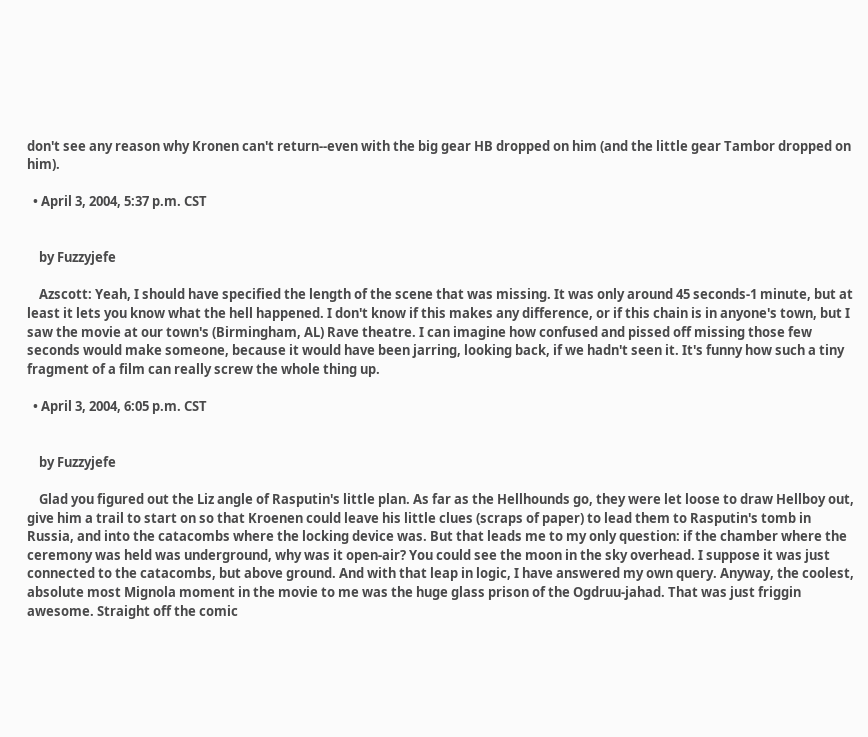don't see any reason why Kronen can't return--even with the big gear HB dropped on him (and the little gear Tambor dropped on him).

  • April 3, 2004, 5:37 p.m. CST


    by Fuzzyjefe

    Azscott: Yeah, I should have specified the length of the scene that was missing. It was only around 45 seconds-1 minute, but at least it lets you know what the hell happened. I don't know if this makes any difference, or if this chain is in anyone's town, but I saw the movie at our town's (Birmingham, AL) Rave theatre. I can imagine how confused and pissed off missing those few seconds would make someone, because it would have been jarring, looking back, if we hadn't seen it. It's funny how such a tiny fragment of a film can really screw the whole thing up.

  • April 3, 2004, 6:05 p.m. CST


    by Fuzzyjefe

    Glad you figured out the Liz angle of Rasputin's little plan. As far as the Hellhounds go, they were let loose to draw Hellboy out, give him a trail to start on so that Kroenen could leave his little clues (scraps of paper) to lead them to Rasputin's tomb in Russia, and into the catacombs where the locking device was. But that leads me to my only question: if the chamber where the ceremony was held was underground, why was it open-air? You could see the moon in the sky overhead. I suppose it was just connected to the catacombs, but above ground. And with that leap in logic, I have answered my own query. Anyway, the coolest, absolute most Mignola moment in the movie to me was the huge glass prison of the Ogdruu-jahad. That was just friggin awesome. Straight off the comic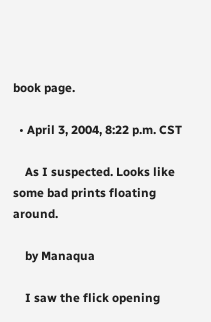book page.

  • April 3, 2004, 8:22 p.m. CST

    As I suspected. Looks like some bad prints floating around.

    by Manaqua

    I saw the flick opening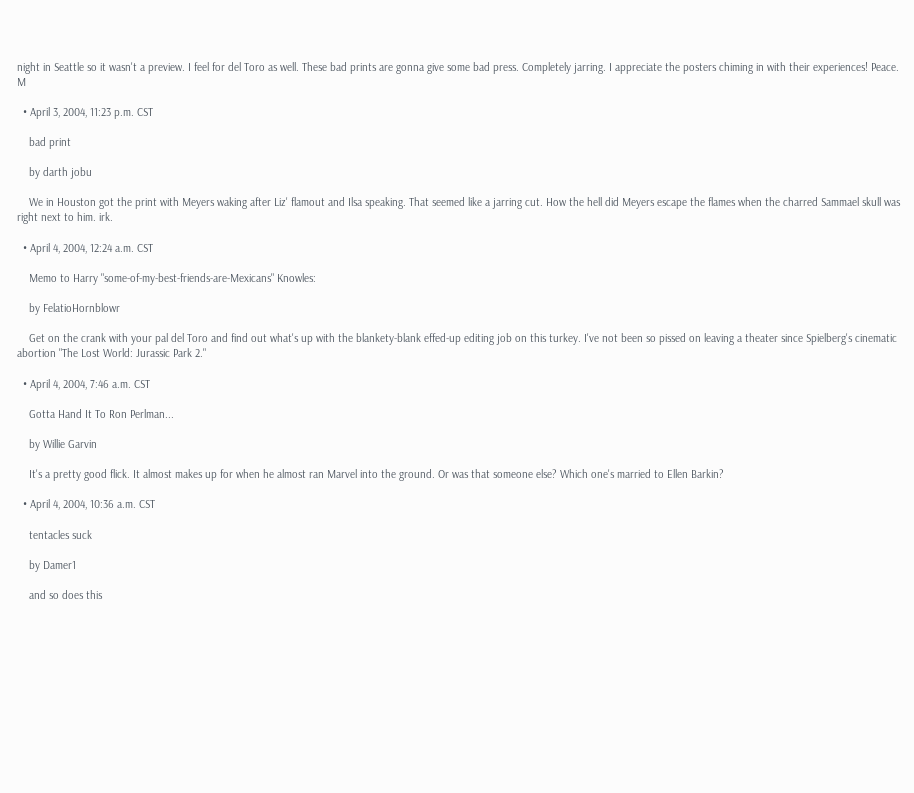night in Seattle so it wasn't a preview. I feel for del Toro as well. These bad prints are gonna give some bad press. Completely jarring. I appreciate the posters chiming in with their experiences! Peace. M

  • April 3, 2004, 11:23 p.m. CST

    bad print

    by darth jobu

    We in Houston got the print with Meyers waking after Liz' flamout and Ilsa speaking. That seemed like a jarring cut. How the hell did Meyers escape the flames when the charred Sammael skull was right next to him. irk.

  • April 4, 2004, 12:24 a.m. CST

    Memo to Harry "some-of-my-best-friends-are-Mexicans" Knowles:

    by FelatioHornblowr

    Get on the crank with your pal del Toro and find out what's up with the blankety-blank effed-up editing job on this turkey. I've not been so pissed on leaving a theater since Spielberg's cinematic abortion "The Lost World: Jurassic Park 2."

  • April 4, 2004, 7:46 a.m. CST

    Gotta Hand It To Ron Perlman...

    by Willie Garvin

    It's a pretty good flick. It almost makes up for when he almost ran Marvel into the ground. Or was that someone else? Which one's married to Ellen Barkin?

  • April 4, 2004, 10:36 a.m. CST

    tentacles suck

    by Damer1

    and so does this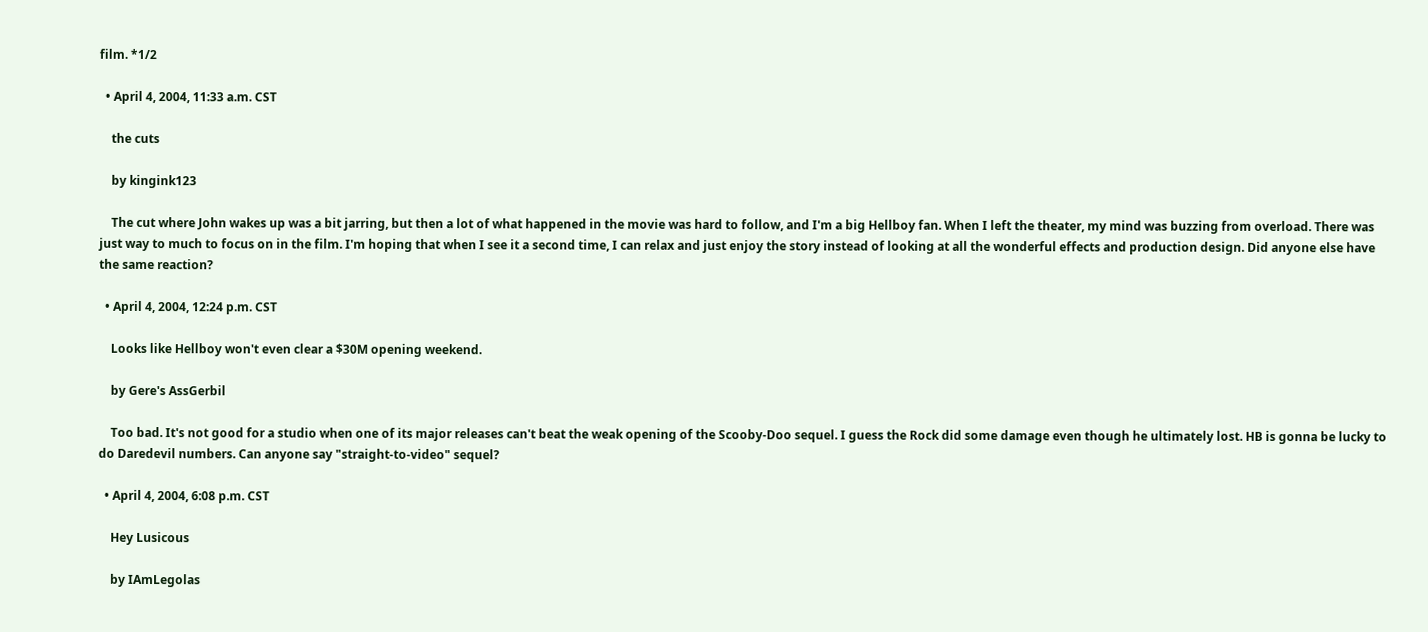film. *1/2

  • April 4, 2004, 11:33 a.m. CST

    the cuts

    by kingink123

    The cut where John wakes up was a bit jarring, but then a lot of what happened in the movie was hard to follow, and I'm a big Hellboy fan. When I left the theater, my mind was buzzing from overload. There was just way to much to focus on in the film. I'm hoping that when I see it a second time, I can relax and just enjoy the story instead of looking at all the wonderful effects and production design. Did anyone else have the same reaction?

  • April 4, 2004, 12:24 p.m. CST

    Looks like Hellboy won't even clear a $30M opening weekend.

    by Gere's AssGerbil

    Too bad. It's not good for a studio when one of its major releases can't beat the weak opening of the Scooby-Doo sequel. I guess the Rock did some damage even though he ultimately lost. HB is gonna be lucky to do Daredevil numbers. Can anyone say "straight-to-video" sequel?

  • April 4, 2004, 6:08 p.m. CST

    Hey Lusicous

    by IAmLegolas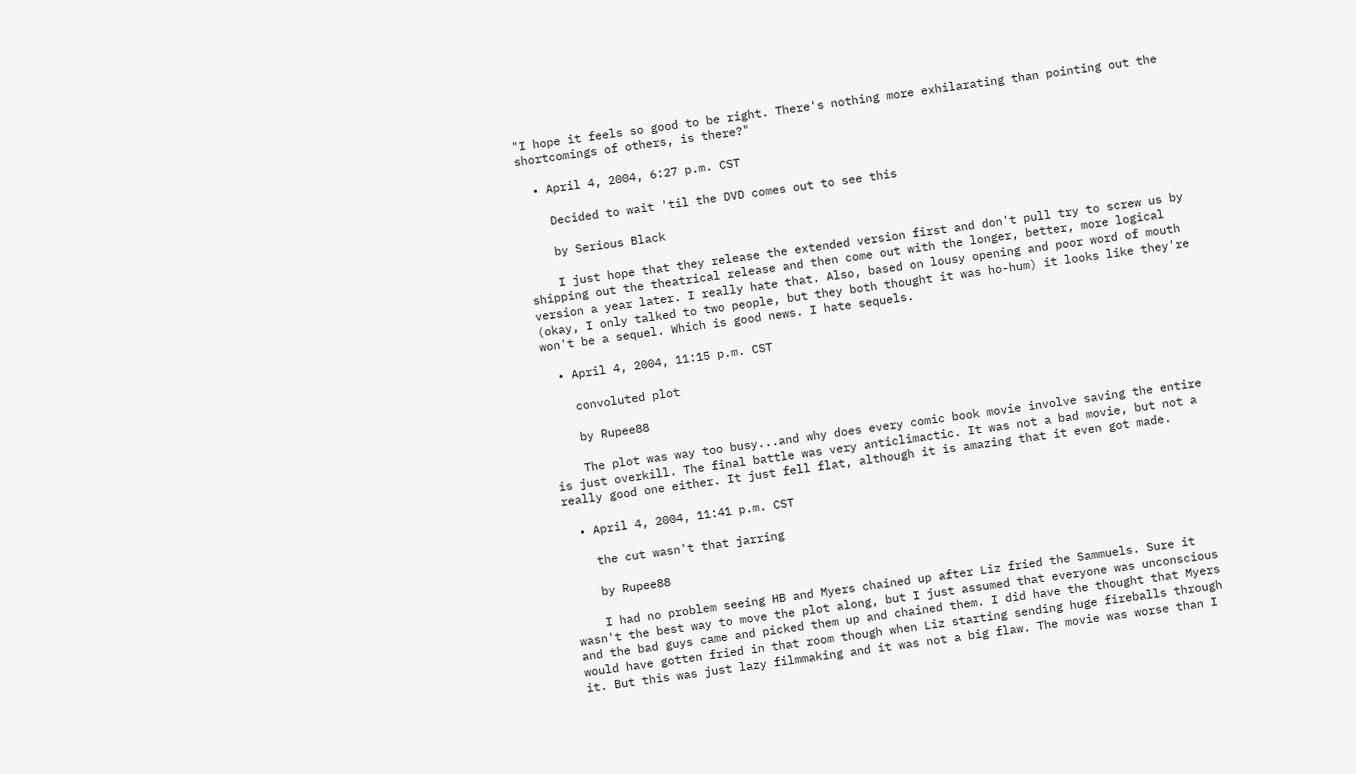"I hope it feels so good to be right. There's nothing more exhilarating than pointing out the shortcomings of others, is there?"

  • April 4, 2004, 6:27 p.m. CST

    Decided to wait 'til the DVD comes out to see this

    by Serious Black

    I just hope that they release the extended version first and don't pull try to screw us by shipping out the theatrical release and then come out with the longer, better, more logical version a year later. I really hate that. Also, based on lousy opening and poor word of mouth (okay, I only talked to two people, but they both thought it was ho-hum) it looks like they're won't be a sequel. Which is good news. I hate sequels.

  • April 4, 2004, 11:15 p.m. CST

    convoluted plot

    by Rupee88

    The plot was way too busy...and why does every comic book movie involve saving the entire is just overkill. The final battle was very anticlimactic. It was not a bad movie, but not a really good one either. It just fell flat, although it is amazing that it even got made.

  • April 4, 2004, 11:41 p.m. CST

    the cut wasn't that jarring

    by Rupee88

    I had no problem seeing HB and Myers chained up after Liz fried the Sammuels. Sure it wasn't the best way to move the plot along, but I just assumed that everyone was unconscious and the bad guys came and picked them up and chained them. I did have the thought that Myers would have gotten fried in that room though when Liz starting sending huge fireballs through it. But this was just lazy filmmaking and it was not a big flaw. The movie was worse than I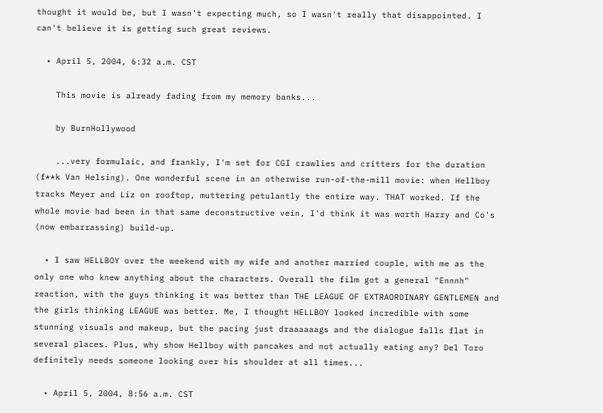thought it would be, but I wasn't expecting much, so I wasn't really that disappointed. I can't believe it is getting such great reviews.

  • April 5, 2004, 6:32 a.m. CST

    This movie is already fading from my memory banks...

    by BurnHollywood

    ...very formulaic, and frankly, I'm set for CGI crawlies and critters for the duration (f**k Van Helsing). One wonderful scene in an otherwise run-of-the-mill movie: when Hellboy tracks Meyer and Liz on rooftop, muttering petulantly the entire way. THAT worked. If the whole movie had been in that same deconstructive vein, I'd think it was worth Harry and Co's (now embarrassing) build-up.

  • I saw HELLBOY over the weekend with my wife and another married couple, with me as the only one who knew anything about the characters. Overall the film got a general "Ennnh" reaction, with the guys thinking it was better than THE LEAGUE OF EXTRAORDINARY GENTLEMEN and the girls thinking LEAGUE was better. Me, I thought HELLBOY looked incredible with some stunning visuals and makeup, but the pacing just draaaaaags and the dialogue falls flat in several places. Plus, why show Hellboy with pancakes and not actually eating any? Del Toro definitely needs someone looking over his shoulder at all times...

  • April 5, 2004, 8:56 a.m. CST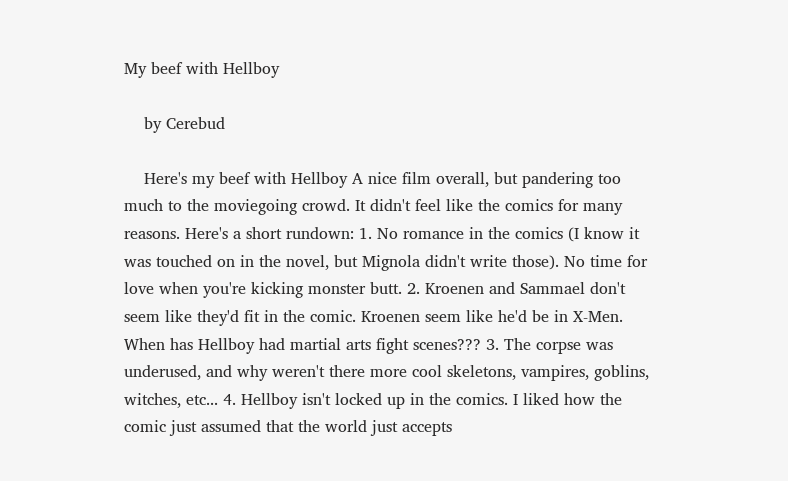My beef with Hellboy

    by Cerebud

    Here's my beef with Hellboy A nice film overall, but pandering too much to the moviegoing crowd. It didn't feel like the comics for many reasons. Here's a short rundown: 1. No romance in the comics (I know it was touched on in the novel, but Mignola didn't write those). No time for love when you're kicking monster butt. 2. Kroenen and Sammael don't seem like they'd fit in the comic. Kroenen seem like he'd be in X-Men. When has Hellboy had martial arts fight scenes??? 3. The corpse was underused, and why weren't there more cool skeletons, vampires, goblins, witches, etc... 4. Hellboy isn't locked up in the comics. I liked how the comic just assumed that the world just accepts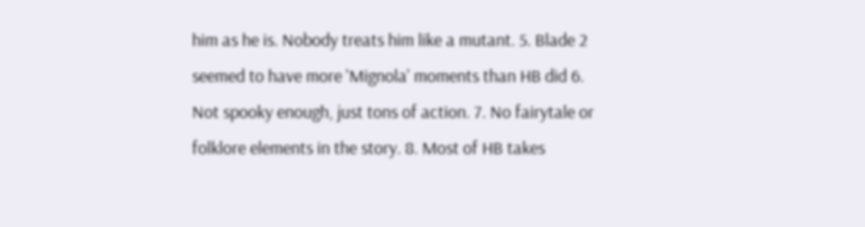him as he is. Nobody treats him like a mutant. 5. Blade 2 seemed to have more 'Mignola' moments than HB did 6. Not spooky enough, just tons of action. 7. No fairytale or folklore elements in the story. 8. Most of HB takes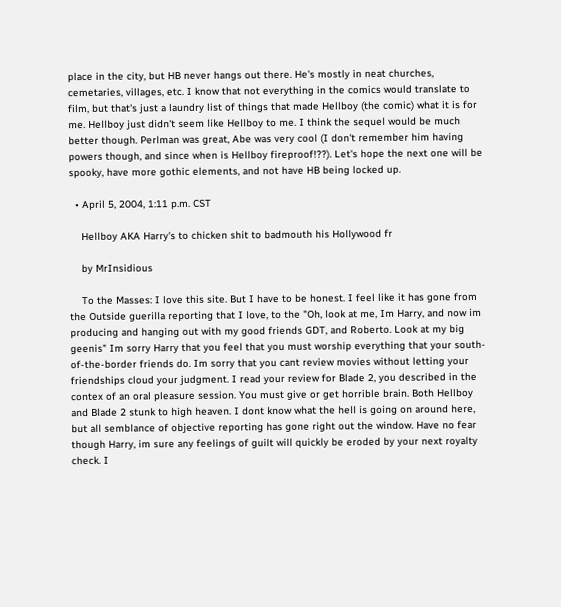place in the city, but HB never hangs out there. He's mostly in neat churches, cemetaries, villages, etc. I know that not everything in the comics would translate to film, but that's just a laundry list of things that made Hellboy (the comic) what it is for me. Hellboy just didn't seem like Hellboy to me. I think the sequel would be much better though. Perlman was great, Abe was very cool (I don't remember him having powers though, and since when is Hellboy fireproof!??). Let's hope the next one will be spooky, have more gothic elements, and not have HB being locked up.

  • April 5, 2004, 1:11 p.m. CST

    Hellboy AKA Harry's to chicken shit to badmouth his Hollywood fr

    by MrInsidious

    To the Masses: I love this site. But I have to be honest. I feel like it has gone from the Outside guerilla reporting that I love, to the "Oh, look at me, Im Harry, and now im producing and hanging out with my good friends GDT, and Roberto. Look at my big geenis" Im sorry Harry that you feel that you must worship everything that your south-of-the-border friends do. Im sorry that you cant review movies without letting your friendships cloud your judgment. I read your review for Blade 2, you described in the contex of an oral pleasure session. You must give or get horrible brain. Both Hellboy and Blade 2 stunk to high heaven. I dont know what the hell is going on around here, but all semblance of objective reporting has gone right out the window. Have no fear though Harry, im sure any feelings of guilt will quickly be eroded by your next royalty check. I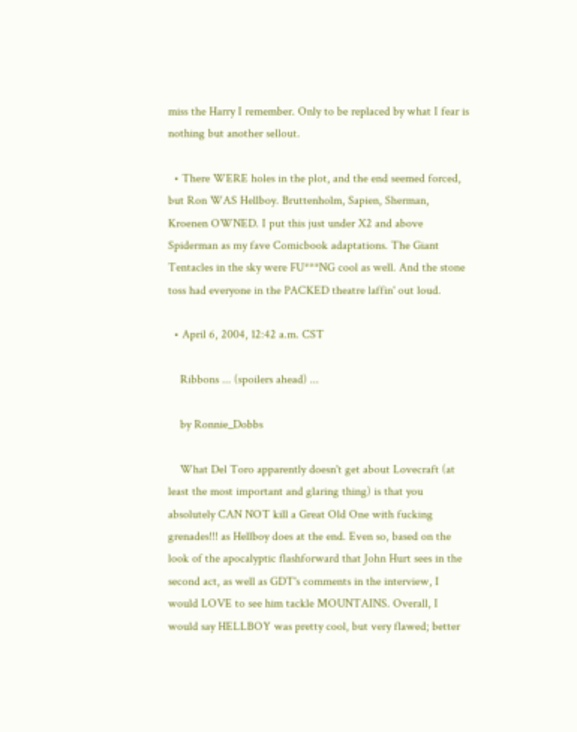miss the Harry I remember. Only to be replaced by what I fear is nothing but another sellout.

  • There WERE holes in the plot, and the end seemed forced, but Ron WAS Hellboy. Bruttenholm, Sapien, Sherman, Kroenen OWNED. I put this just under X2 and above Spiderman as my fave Comicbook adaptations. The Giant Tentacles in the sky were FU***NG cool as well. And the stone toss had everyone in the PACKED theatre laffin' out loud.

  • April 6, 2004, 12:42 a.m. CST

    Ribbons ... (spoilers ahead) ...

    by Ronnie_Dobbs

    What Del Toro apparently doesn't get about Lovecraft (at least the most important and glaring thing) is that you absolutely CAN NOT kill a Great Old One with fucking grenades!!! as Hellboy does at the end. Even so, based on the look of the apocalyptic flashforward that John Hurt sees in the second act, as well as GDT's comments in the interview, I would LOVE to see him tackle MOUNTAINS. Overall, I would say HELLBOY was pretty cool, but very flawed; better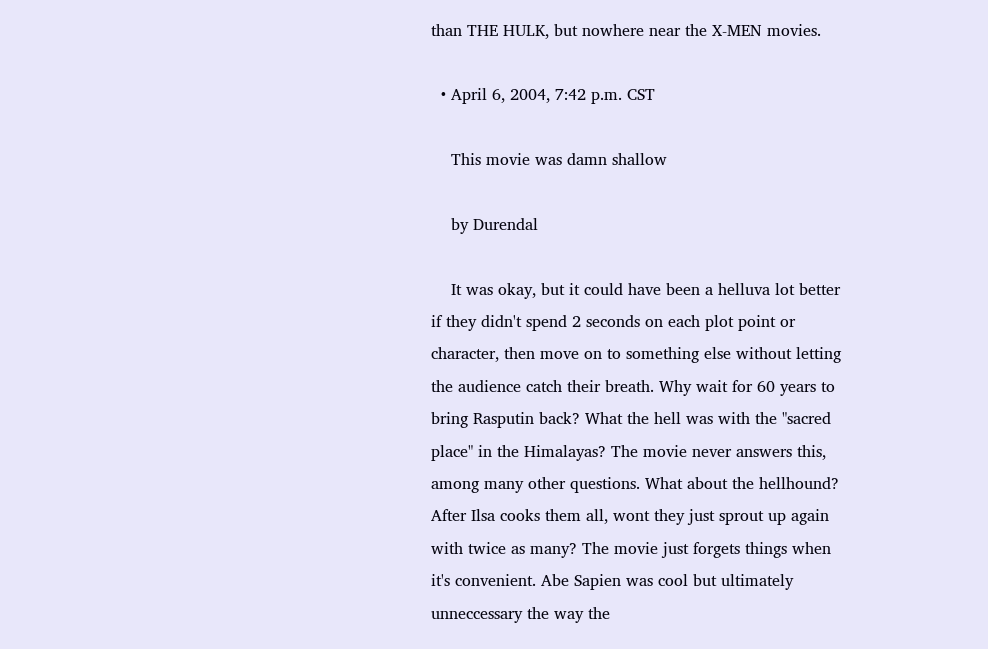than THE HULK, but nowhere near the X-MEN movies.

  • April 6, 2004, 7:42 p.m. CST

    This movie was damn shallow

    by Durendal

    It was okay, but it could have been a helluva lot better if they didn't spend 2 seconds on each plot point or character, then move on to something else without letting the audience catch their breath. Why wait for 60 years to bring Rasputin back? What the hell was with the "sacred place" in the Himalayas? The movie never answers this, among many other questions. What about the hellhound? After Ilsa cooks them all, wont they just sprout up again with twice as many? The movie just forgets things when it's convenient. Abe Sapien was cool but ultimately unneccessary the way the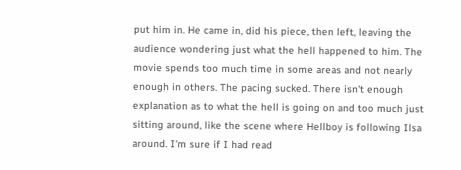put him in. He came in, did his piece, then left, leaving the audience wondering just what the hell happened to him. The movie spends too much time in some areas and not nearly enough in others. The pacing sucked. There isn't enough explanation as to what the hell is going on and too much just sitting around, like the scene where Hellboy is following Ilsa around. I'm sure if I had read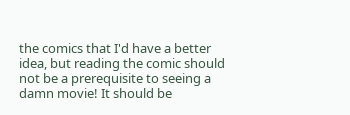the comics that I'd have a better idea, but reading the comic should not be a prerequisite to seeing a damn movie! It should be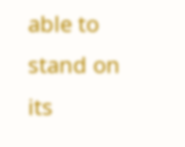able to stand on its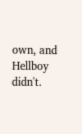own, and Hellboy didn't.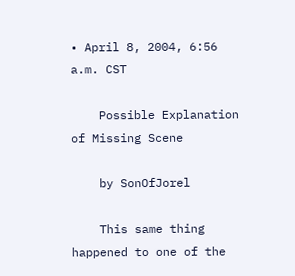• April 8, 2004, 6:56 a.m. CST

    Possible Explanation of Missing Scene

    by SonOfJorel

    This same thing happened to one of the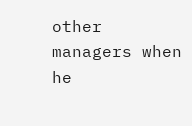other managers when he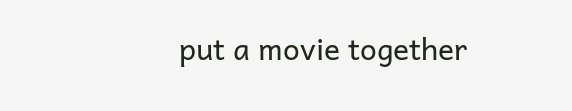put a movie together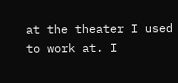at the theater I used to work at. I